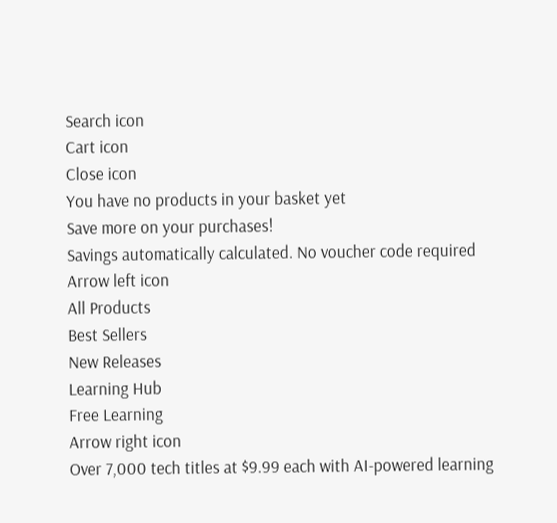Search icon
Cart icon
Close icon
You have no products in your basket yet
Save more on your purchases!
Savings automatically calculated. No voucher code required
Arrow left icon
All Products
Best Sellers
New Releases
Learning Hub
Free Learning
Arrow right icon
Over 7,000 tech titles at $9.99 each with AI-powered learning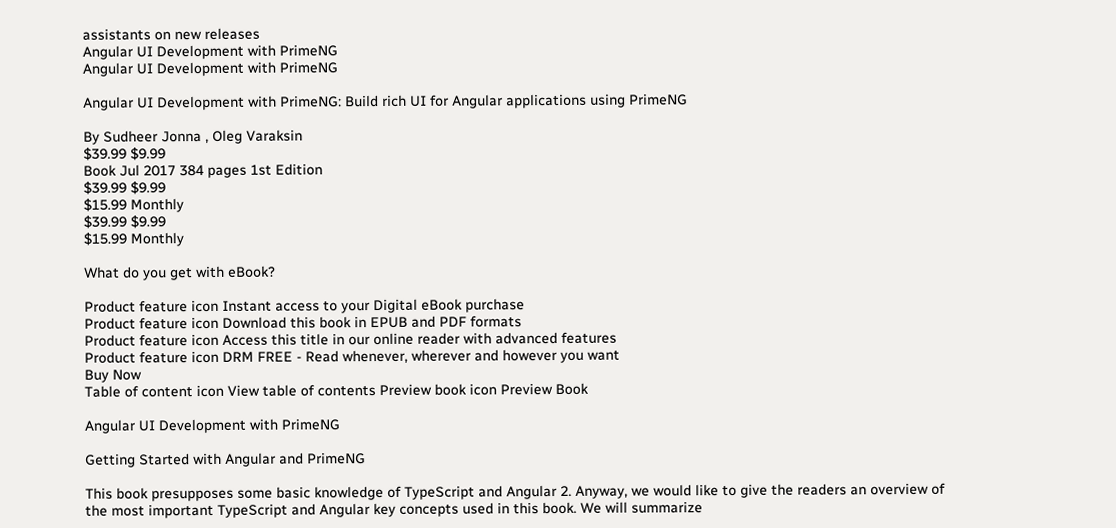assistants on new releases
Angular UI Development with PrimeNG
Angular UI Development with PrimeNG

Angular UI Development with PrimeNG: Build rich UI for Angular applications using PrimeNG

By Sudheer Jonna , Oleg Varaksin
$39.99 $9.99
Book Jul 2017 384 pages 1st Edition
$39.99 $9.99
$15.99 Monthly
$39.99 $9.99
$15.99 Monthly

What do you get with eBook?

Product feature icon Instant access to your Digital eBook purchase
Product feature icon Download this book in EPUB and PDF formats
Product feature icon Access this title in our online reader with advanced features
Product feature icon DRM FREE - Read whenever, wherever and however you want
Buy Now
Table of content icon View table of contents Preview book icon Preview Book

Angular UI Development with PrimeNG

Getting Started with Angular and PrimeNG

This book presupposes some basic knowledge of TypeScript and Angular 2. Anyway, we would like to give the readers an overview of the most important TypeScript and Angular key concepts used in this book. We will summarize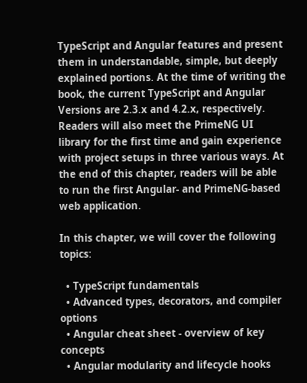TypeScript and Angular features and present them in understandable, simple, but deeply explained portions. At the time of writing the book, the current TypeScript and Angular Versions are 2.3.x and 4.2.x, respectively. Readers will also meet the PrimeNG UI library for the first time and gain experience with project setups in three various ways. At the end of this chapter, readers will be able to run the first Angular- and PrimeNG-based web application.

In this chapter, we will cover the following topics:

  • TypeScript fundamentals
  • Advanced types, decorators, and compiler options
  • Angular cheat sheet - overview of key concepts
  • Angular modularity and lifecycle hooks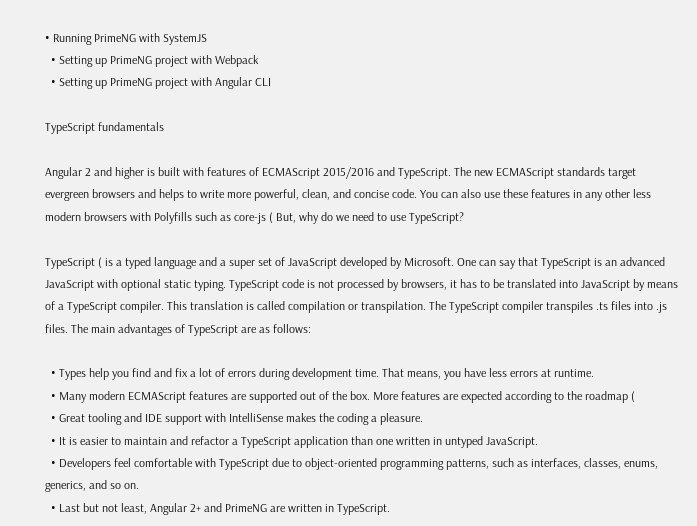• Running PrimeNG with SystemJS
  • Setting up PrimeNG project with Webpack
  • Setting up PrimeNG project with Angular CLI

TypeScript fundamentals

Angular 2 and higher is built with features of ECMAScript 2015/2016 and TypeScript. The new ECMAScript standards target evergreen browsers and helps to write more powerful, clean, and concise code. You can also use these features in any other less modern browsers with Polyfills such as core-js ( But, why do we need to use TypeScript?

TypeScript ( is a typed language and a super set of JavaScript developed by Microsoft. One can say that TypeScript is an advanced JavaScript with optional static typing. TypeScript code is not processed by browsers, it has to be translated into JavaScript by means of a TypeScript compiler. This translation is called compilation or transpilation. The TypeScript compiler transpiles .ts files into .js files. The main advantages of TypeScript are as follows:

  • Types help you find and fix a lot of errors during development time. That means, you have less errors at runtime.
  • Many modern ECMAScript features are supported out of the box. More features are expected according to the roadmap (
  • Great tooling and IDE support with IntelliSense makes the coding a pleasure.
  • It is easier to maintain and refactor a TypeScript application than one written in untyped JavaScript.
  • Developers feel comfortable with TypeScript due to object-oriented programming patterns, such as interfaces, classes, enums, generics, and so on.
  • Last but not least, Angular 2+ and PrimeNG are written in TypeScript.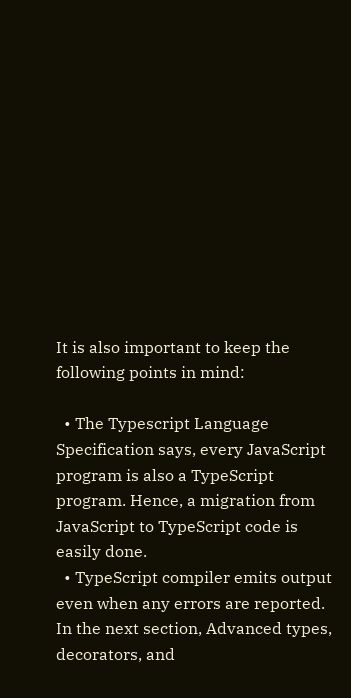It is also important to keep the following points in mind:

  • The Typescript Language Specification says, every JavaScript program is also a TypeScript program. Hence, a migration from JavaScript to TypeScript code is easily done.
  • TypeScript compiler emits output even when any errors are reported. In the next section, Advanced types, decorators, and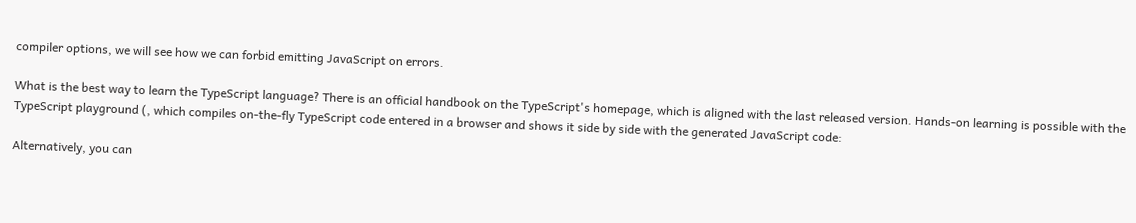compiler options, we will see how we can forbid emitting JavaScript on errors.

What is the best way to learn the TypeScript language? There is an official handbook on the TypeScript's homepage, which is aligned with the last released version. Hands-on learning is possible with the TypeScript playground (, which compiles on-the-fly TypeScript code entered in a browser and shows it side by side with the generated JavaScript code:

Alternatively, you can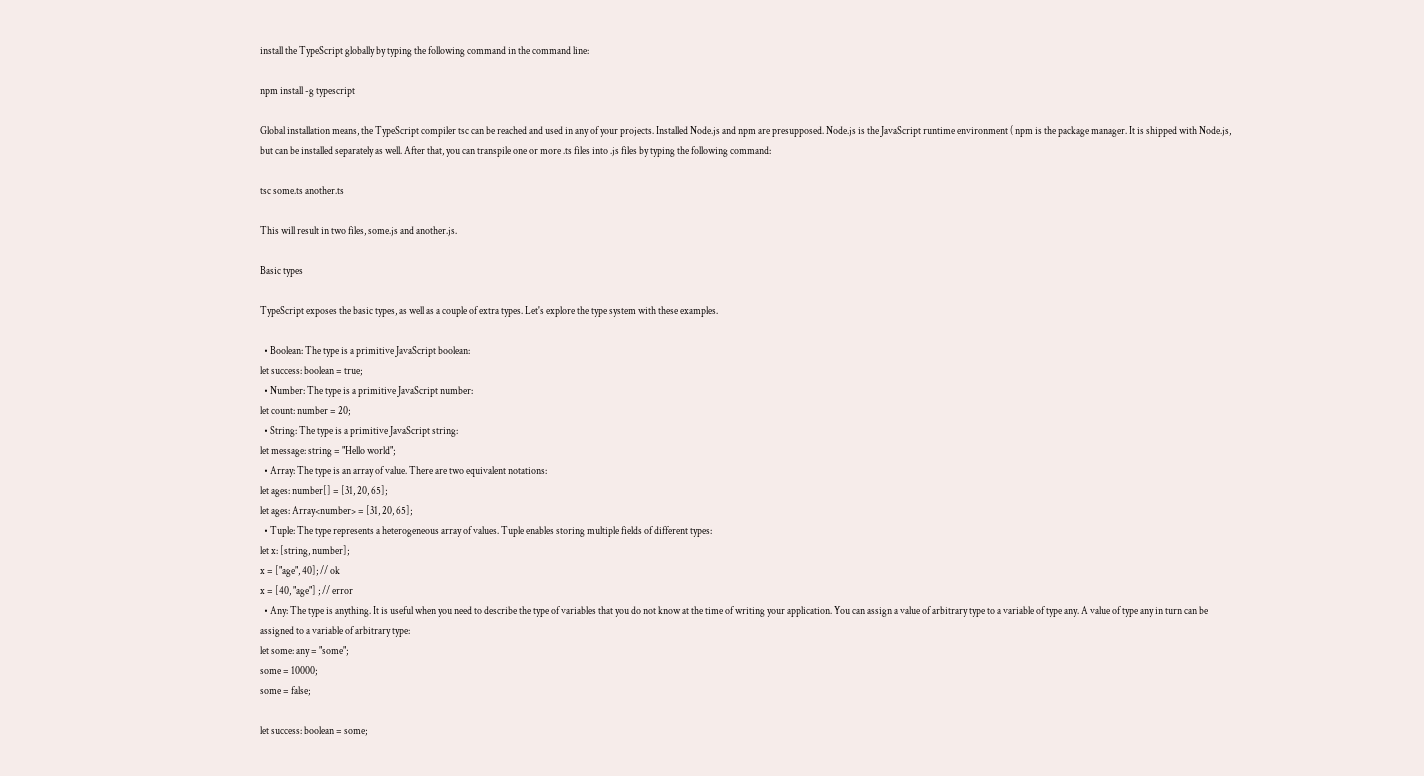install the TypeScript globally by typing the following command in the command line:

npm install -g typescript

Global installation means, the TypeScript compiler tsc can be reached and used in any of your projects. Installed Node.js and npm are presupposed. Node.js is the JavaScript runtime environment ( npm is the package manager. It is shipped with Node.js, but can be installed separately as well. After that, you can transpile one or more .ts files into .js files by typing the following command:

tsc some.ts another.ts

This will result in two files, some.js and another.js.

Basic types

TypeScript exposes the basic types, as well as a couple of extra types. Let's explore the type system with these examples.

  • Boolean: The type is a primitive JavaScript boolean:
let success: boolean = true;
  • Number: The type is a primitive JavaScript number:
let count: number = 20;
  • String: The type is a primitive JavaScript string:
let message: string = "Hello world";
  • Array: The type is an array of value. There are two equivalent notations:
let ages: number[] = [31, 20, 65];
let ages: Array<number> = [31, 20, 65];
  • Tuple: The type represents a heterogeneous array of values. Tuple enables storing multiple fields of different types:
let x: [string, number];
x = ["age", 40]; // ok
x = [40, "age"] ; // error
  • Any: The type is anything. It is useful when you need to describe the type of variables that you do not know at the time of writing your application. You can assign a value of arbitrary type to a variable of type any. A value of type any in turn can be assigned to a variable of arbitrary type:
let some: any = "some";
some = 10000;
some = false;

let success: boolean = some;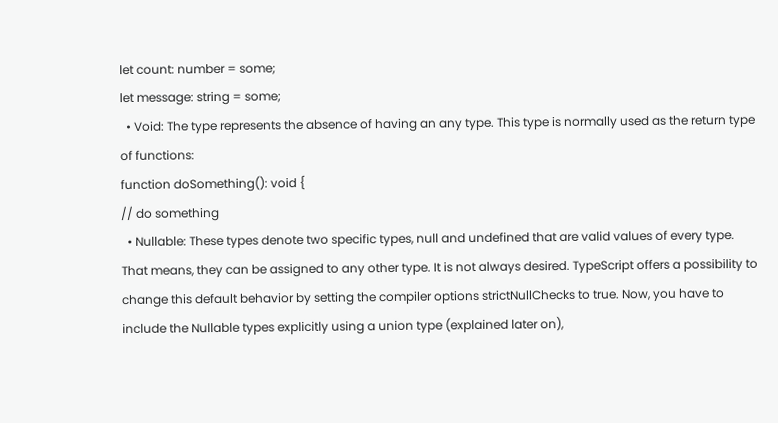let count: number = some;
let message: string = some;
  • Void: The type represents the absence of having an any type. This type is normally used as the return type of functions:
function doSomething(): void {
// do something
  • Nullable: These types denote two specific types, null and undefined that are valid values of every type. That means, they can be assigned to any other type. It is not always desired. TypeScript offers a possibility to change this default behavior by setting the compiler options strictNullChecks to true. Now, you have to include the Nullable types explicitly using a union type (explained later on),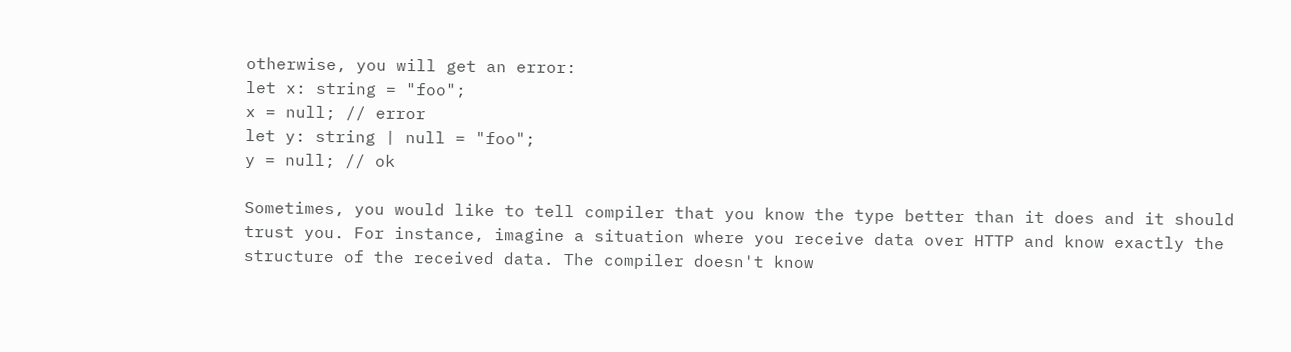otherwise, you will get an error:
let x: string = "foo";
x = null; // error
let y: string | null = "foo";
y = null; // ok

Sometimes, you would like to tell compiler that you know the type better than it does and it should trust you. For instance, imagine a situation where you receive data over HTTP and know exactly the structure of the received data. The compiler doesn't know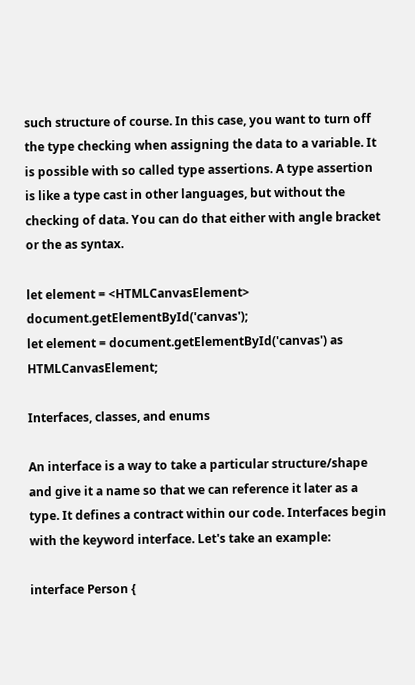such structure of course. In this case, you want to turn off the type checking when assigning the data to a variable. It is possible with so called type assertions. A type assertion is like a type cast in other languages, but without the checking of data. You can do that either with angle bracket or the as syntax.

let element = <HTMLCanvasElement> document.getElementById('canvas');
let element = document.getElementById('canvas') as HTMLCanvasElement;

Interfaces, classes, and enums

An interface is a way to take a particular structure/shape and give it a name so that we can reference it later as a type. It defines a contract within our code. Interfaces begin with the keyword interface. Let's take an example:

interface Person {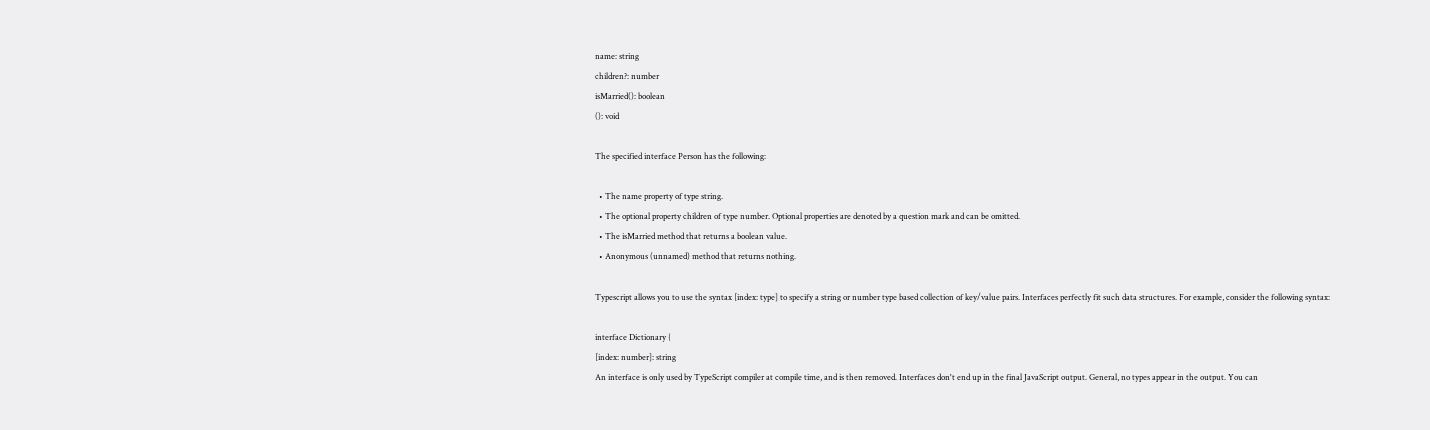name: string
children?: number
isMarried(): boolean
(): void

The specified interface Person has the following:

  • The name property of type string.
  • The optional property children of type number. Optional properties are denoted by a question mark and can be omitted.
  • The isMarried method that returns a boolean value.
  • Anonymous (unnamed) method that returns nothing.

Typescript allows you to use the syntax [index: type] to specify a string or number type based collection of key/value pairs. Interfaces perfectly fit such data structures. For example, consider the following syntax:

interface Dictionary {
[index: number]: string
An interface is only used by TypeScript compiler at compile time, and is then removed. Interfaces don't end up in the final JavaScript output. General, no types appear in the output. You can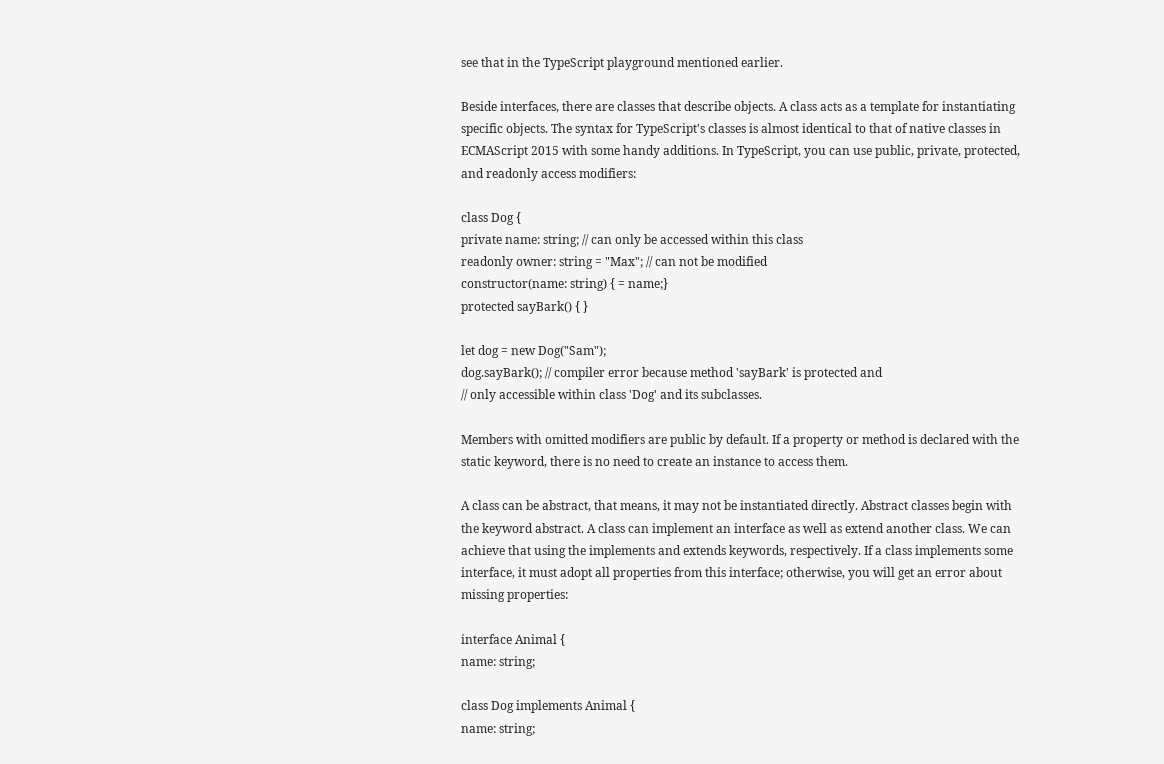see that in the TypeScript playground mentioned earlier.

Beside interfaces, there are classes that describe objects. A class acts as a template for instantiating specific objects. The syntax for TypeScript's classes is almost identical to that of native classes in ECMAScript 2015 with some handy additions. In TypeScript, you can use public, private, protected, and readonly access modifiers:

class Dog {
private name: string; // can only be accessed within this class
readonly owner: string = "Max"; // can not be modified
constructor(name: string) { = name;}
protected sayBark() { }

let dog = new Dog("Sam");
dog.sayBark(); // compiler error because method 'sayBark' is protected and
// only accessible within class 'Dog' and its subclasses.

Members with omitted modifiers are public by default. If a property or method is declared with the static keyword, there is no need to create an instance to access them.

A class can be abstract, that means, it may not be instantiated directly. Abstract classes begin with the keyword abstract. A class can implement an interface as well as extend another class. We can achieve that using the implements and extends keywords, respectively. If a class implements some interface, it must adopt all properties from this interface; otherwise, you will get an error about missing properties:

interface Animal {
name: string;

class Dog implements Animal {
name: string;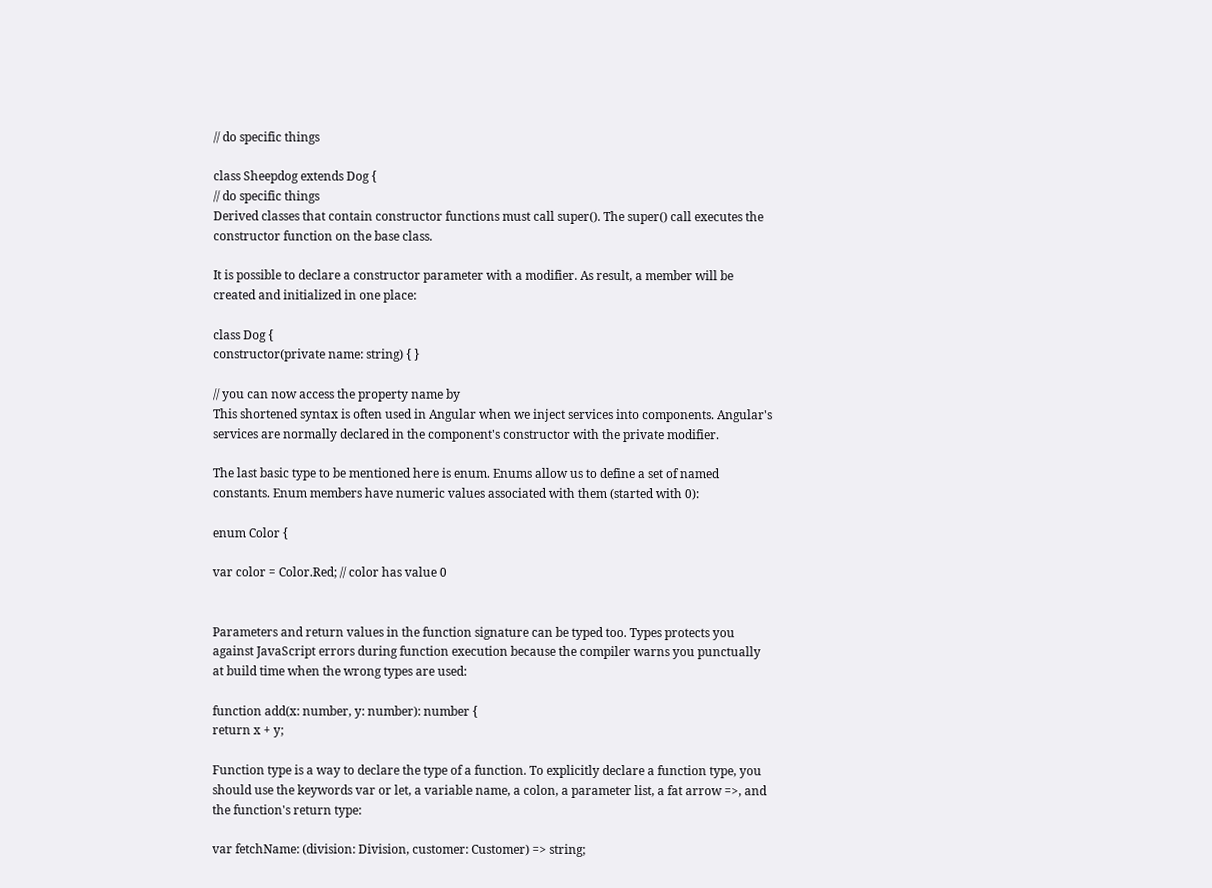// do specific things

class Sheepdog extends Dog {
// do specific things
Derived classes that contain constructor functions must call super(). The super() call executes the constructor function on the base class.

It is possible to declare a constructor parameter with a modifier. As result, a member will be created and initialized in one place:

class Dog {
constructor(private name: string) { }

// you can now access the property name by
This shortened syntax is often used in Angular when we inject services into components. Angular's services are normally declared in the component's constructor with the private modifier.

The last basic type to be mentioned here is enum. Enums allow us to define a set of named constants. Enum members have numeric values associated with them (started with 0):

enum Color {

var color = Color.Red; // color has value 0


Parameters and return values in the function signature can be typed too. Types protects you against JavaScript errors during function execution because the compiler warns you punctually at build time when the wrong types are used:

function add(x: number, y: number): number {
return x + y;

Function type is a way to declare the type of a function. To explicitly declare a function type, you should use the keywords var or let, a variable name, a colon, a parameter list, a fat arrow =>, and the function's return type:

var fetchName: (division: Division, customer: Customer) => string;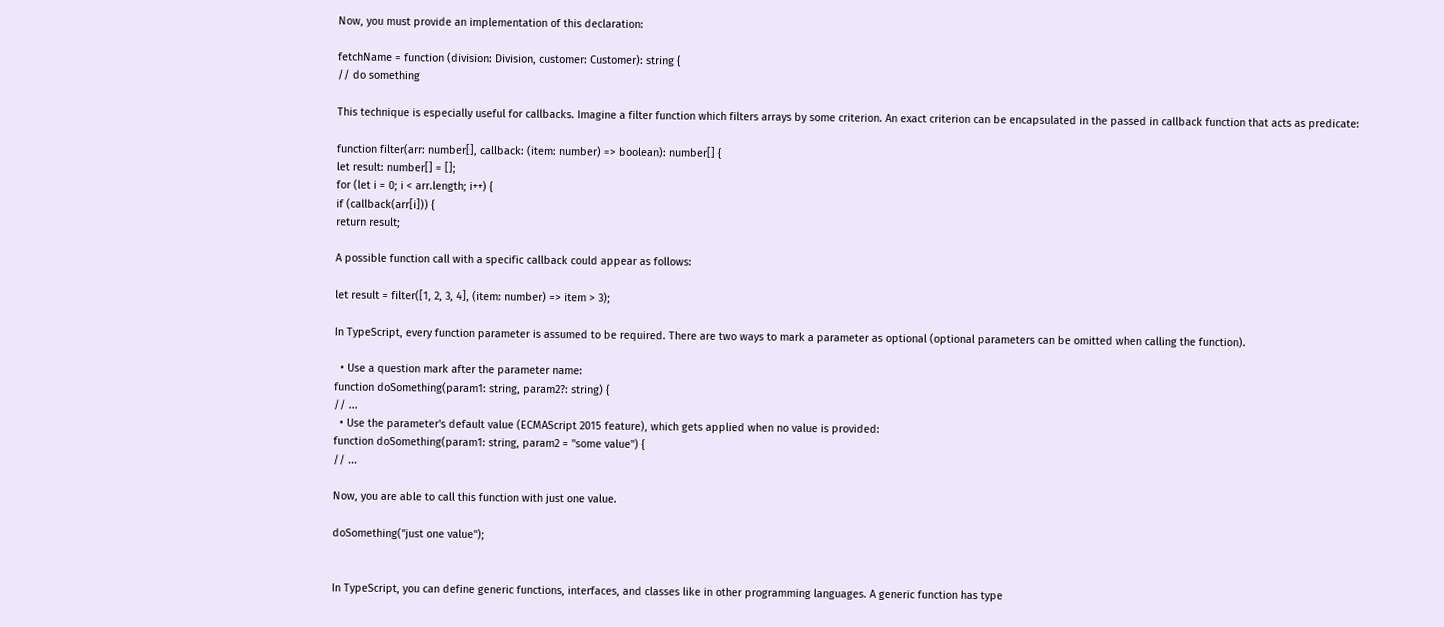Now, you must provide an implementation of this declaration:

fetchName = function (division: Division, customer: Customer): string {
// do something

This technique is especially useful for callbacks. Imagine a filter function which filters arrays by some criterion. An exact criterion can be encapsulated in the passed in callback function that acts as predicate:

function filter(arr: number[], callback: (item: number) => boolean): number[] {
let result: number[] = [];
for (let i = 0; i < arr.length; i++) {
if (callback(arr[i])) {
return result;

A possible function call with a specific callback could appear as follows:

let result = filter([1, 2, 3, 4], (item: number) => item > 3);

In TypeScript, every function parameter is assumed to be required. There are two ways to mark a parameter as optional (optional parameters can be omitted when calling the function).

  • Use a question mark after the parameter name:
function doSomething(param1: string, param2?: string) {
// ...
  • Use the parameter's default value (ECMAScript 2015 feature), which gets applied when no value is provided:
function doSomething(param1: string, param2 = "some value") {
// ...

Now, you are able to call this function with just one value.

doSomething("just one value");


In TypeScript, you can define generic functions, interfaces, and classes like in other programming languages. A generic function has type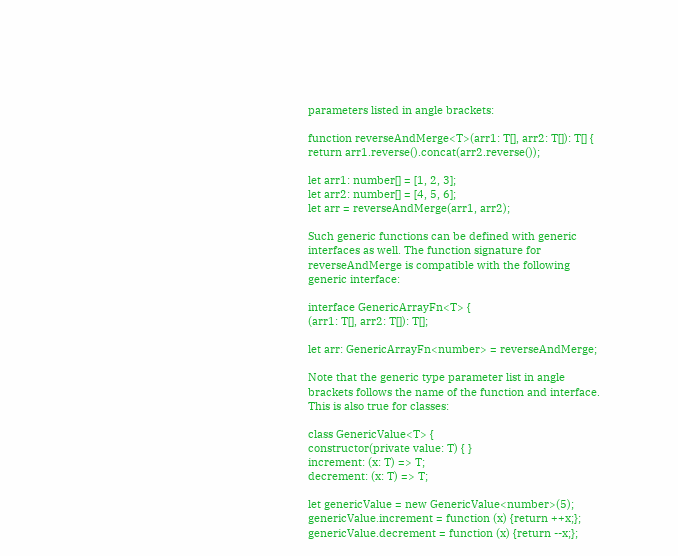parameters listed in angle brackets:

function reverseAndMerge<T>(arr1: T[], arr2: T[]): T[] {
return arr1.reverse().concat(arr2.reverse());

let arr1: number[] = [1, 2, 3];
let arr2: number[] = [4, 5, 6];
let arr = reverseAndMerge(arr1, arr2);

Such generic functions can be defined with generic interfaces as well. The function signature for reverseAndMerge is compatible with the following generic interface:

interface GenericArrayFn<T> {
(arr1: T[], arr2: T[]): T[];

let arr: GenericArrayFn<number> = reverseAndMerge;

Note that the generic type parameter list in angle brackets follows the name of the function and interface. This is also true for classes:

class GenericValue<T> {
constructor(private value: T) { }
increment: (x: T) => T;
decrement: (x: T) => T;

let genericValue = new GenericValue<number>(5);
genericValue.increment = function (x) {return ++x;};
genericValue.decrement = function (x) {return --x;};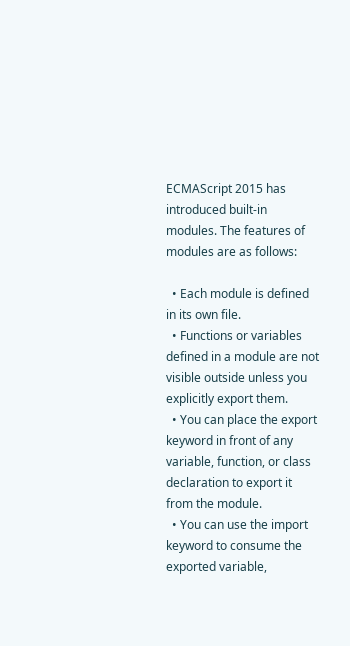ECMAScript 2015 has introduced built-in modules. The features of modules are as follows:

  • Each module is defined in its own file.
  • Functions or variables defined in a module are not visible outside unless you explicitly export them.
  • You can place the export keyword in front of any variable, function, or class declaration to export it from the module.
  • You can use the import keyword to consume the exported variable,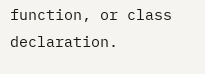function, or class declaration.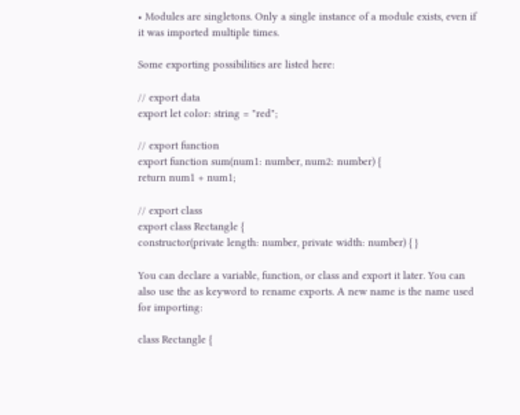• Modules are singletons. Only a single instance of a module exists, even if it was imported multiple times.

Some exporting possibilities are listed here:

// export data
export let color: string = "red";

// export function
export function sum(num1: number, num2: number) {
return num1 + num1;

// export class
export class Rectangle {
constructor(private length: number, private width: number) { }

You can declare a variable, function, or class and export it later. You can also use the as keyword to rename exports. A new name is the name used for importing:

class Rectangle {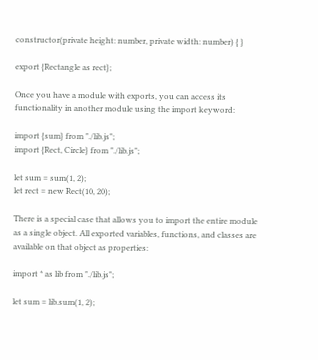constructor(private height: number, private width: number) { }

export {Rectangle as rect};

Once you have a module with exports, you can access its functionality in another module using the import keyword:

import {sum} from "./lib.js";
import {Rect, Circle} from "./lib.js";

let sum = sum(1, 2);
let rect = new Rect(10, 20);

There is a special case that allows you to import the entire module as a single object. All exported variables, functions, and classes are available on that object as properties:

import * as lib from "./lib.js";

let sum = lib.sum(1, 2);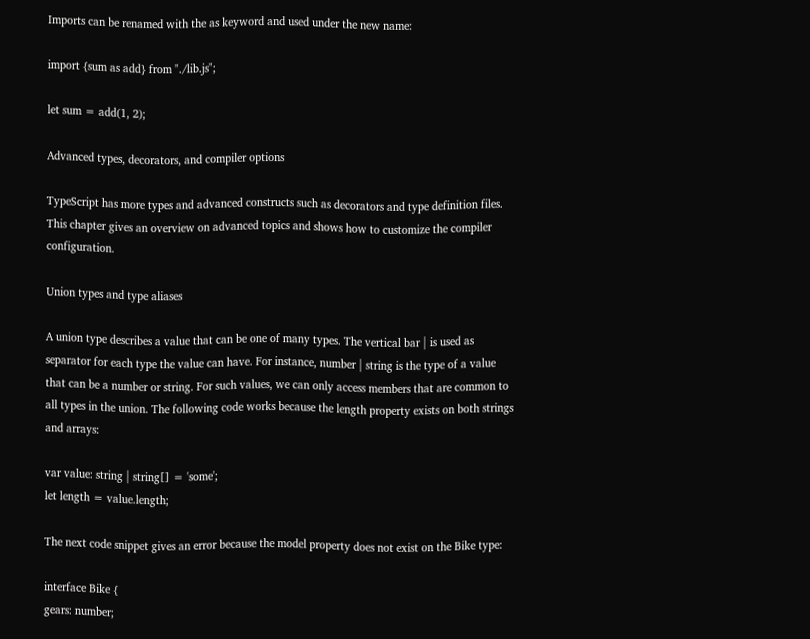Imports can be renamed with the as keyword and used under the new name:

import {sum as add} from "./lib.js";

let sum = add(1, 2);

Advanced types, decorators, and compiler options

TypeScript has more types and advanced constructs such as decorators and type definition files. This chapter gives an overview on advanced topics and shows how to customize the compiler configuration.

Union types and type aliases

A union type describes a value that can be one of many types. The vertical bar | is used as separator for each type the value can have. For instance, number | string is the type of a value that can be a number or string. For such values, we can only access members that are common to all types in the union. The following code works because the length property exists on both strings and arrays:

var value: string | string[] = 'some';
let length = value.length;

The next code snippet gives an error because the model property does not exist on the Bike type:

interface Bike {
gears: number;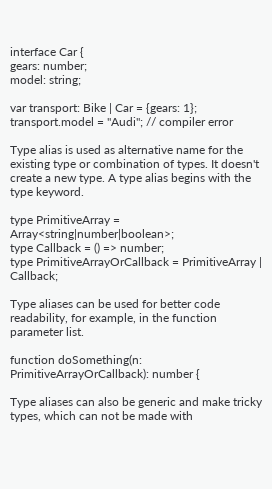interface Car {
gears: number;
model: string;

var transport: Bike | Car = {gears: 1};
transport.model = "Audi"; // compiler error

Type alias is used as alternative name for the existing type or combination of types. It doesn't create a new type. A type alias begins with the type keyword.

type PrimitiveArray = Array<string|number|boolean>;
type Callback = () => number;
type PrimitiveArrayOrCallback = PrimitiveArray | Callback;

Type aliases can be used for better code readability, for example, in the function parameter list.

function doSomething(n: PrimitiveArrayOrCallback): number {

Type aliases can also be generic and make tricky types, which can not be made with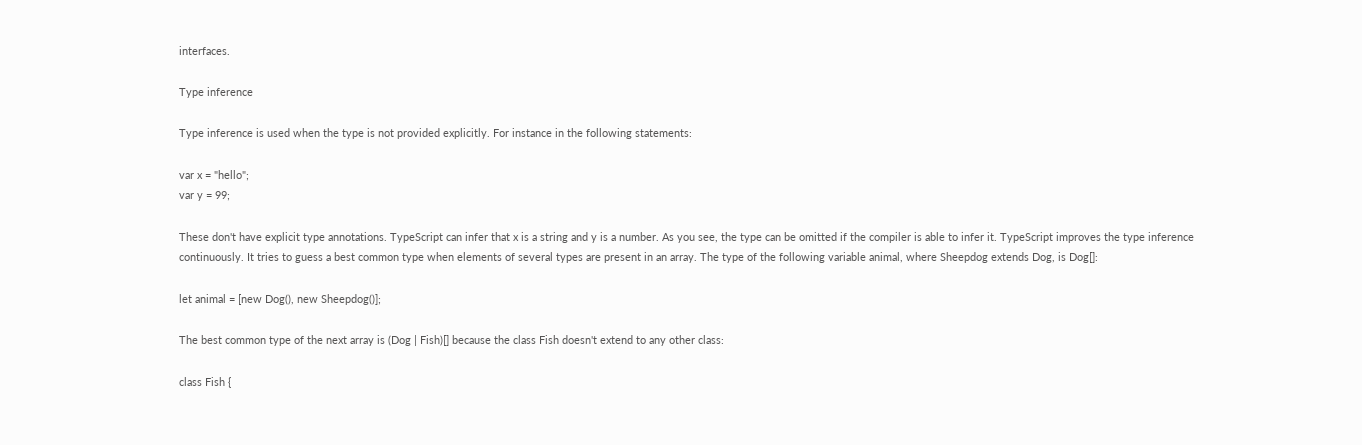interfaces.

Type inference

Type inference is used when the type is not provided explicitly. For instance in the following statements:

var x = "hello";
var y = 99;

These don't have explicit type annotations. TypeScript can infer that x is a string and y is a number. As you see, the type can be omitted if the compiler is able to infer it. TypeScript improves the type inference continuously. It tries to guess a best common type when elements of several types are present in an array. The type of the following variable animal, where Sheepdog extends Dog, is Dog[]:

let animal = [new Dog(), new Sheepdog()];

The best common type of the next array is (Dog | Fish)[] because the class Fish doesn't extend to any other class:

class Fish {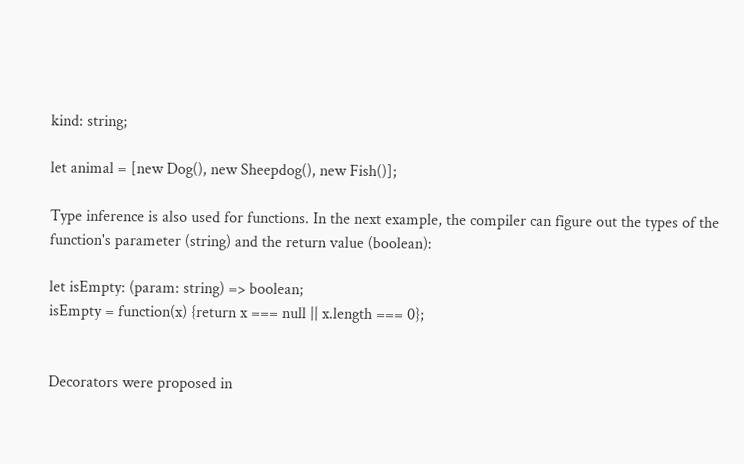kind: string;

let animal = [new Dog(), new Sheepdog(), new Fish()];

Type inference is also used for functions. In the next example, the compiler can figure out the types of the function's parameter (string) and the return value (boolean):

let isEmpty: (param: string) => boolean;
isEmpty = function(x) {return x === null || x.length === 0};


Decorators were proposed in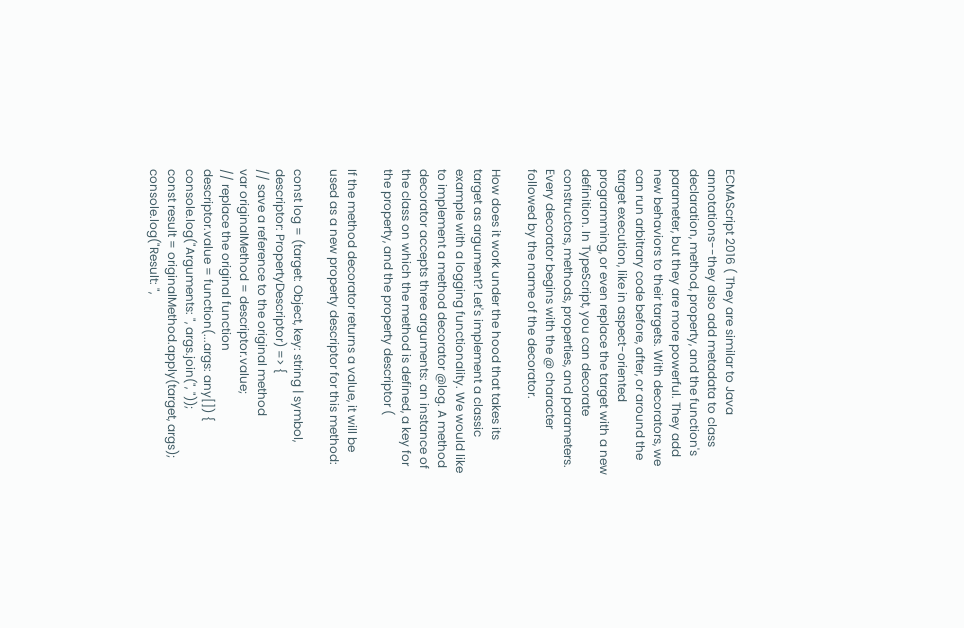ECMAScript 2016 ( They are similar to Java annotations--they also add metadata to class declaration, method, property, and the function's parameter, but they are more powerful. They add new behaviors to their targets. With decorators, we can run arbitrary code before, after, or around the target execution, like in aspect-oriented programming, or even replace the target with a new definition. In TypeScript, you can decorate constructors, methods, properties, and parameters. Every decorator begins with the @ character followed by the name of the decorator.

How does it work under the hood that takes its target as argument? Let's implement a classic example with a logging functionality. We would like to implement a method decorator @log. A method decorator accepts three arguments: an instance of the class on which the method is defined, a key for the property, and the property descriptor (

If the method decorator returns a value, it will be used as a new property descriptor for this method:

const log = (target: Object, key: string | symbol, descriptor: PropertyDescriptor) => {
// save a reference to the original method
var originalMethod = descriptor.value;
// replace the original function
descriptor.value = function(...args: any[]) {
console.log("Arguments: ", args.join(", "));
const result = originalMethod.apply(target, args);
console.log("Result: ",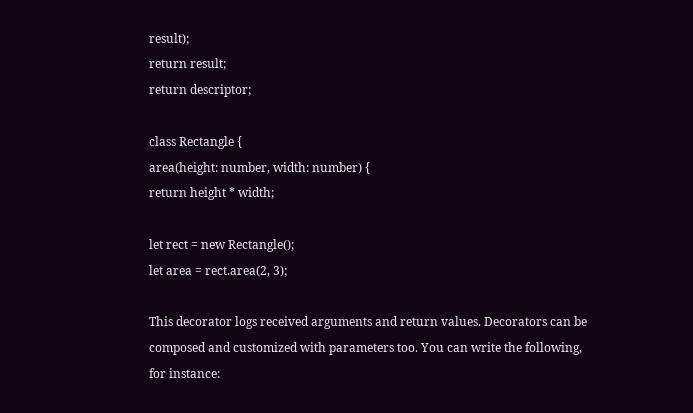result);
return result;
return descriptor;

class Rectangle {
area(height: number, width: number) {
return height * width;

let rect = new Rectangle();
let area = rect.area(2, 3);

This decorator logs received arguments and return values. Decorators can be composed and customized with parameters too. You can write the following, for instance: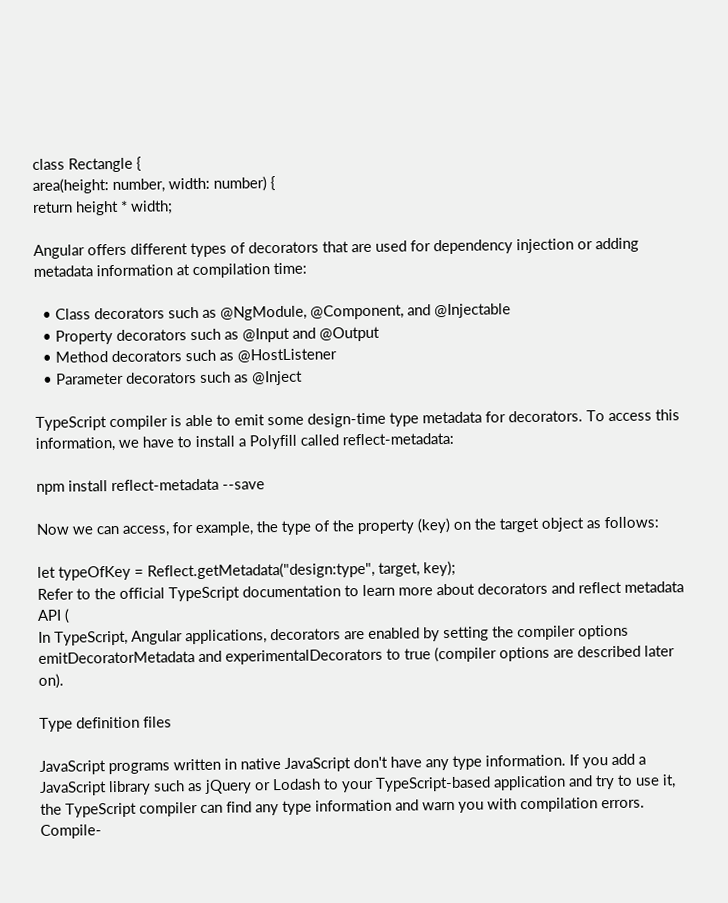class Rectangle {
area(height: number, width: number) {
return height * width;

Angular offers different types of decorators that are used for dependency injection or adding metadata information at compilation time:

  • Class decorators such as @NgModule, @Component, and @Injectable
  • Property decorators such as @Input and @Output
  • Method decorators such as @HostListener
  • Parameter decorators such as @Inject

TypeScript compiler is able to emit some design-time type metadata for decorators. To access this information, we have to install a Polyfill called reflect-metadata:

npm install reflect-metadata --save

Now we can access, for example, the type of the property (key) on the target object as follows:

let typeOfKey = Reflect.getMetadata("design:type", target, key);
Refer to the official TypeScript documentation to learn more about decorators and reflect metadata API (
In TypeScript, Angular applications, decorators are enabled by setting the compiler options emitDecoratorMetadata and experimentalDecorators to true (compiler options are described later on).

Type definition files

JavaScript programs written in native JavaScript don't have any type information. If you add a JavaScript library such as jQuery or Lodash to your TypeScript-based application and try to use it, the TypeScript compiler can find any type information and warn you with compilation errors. Compile-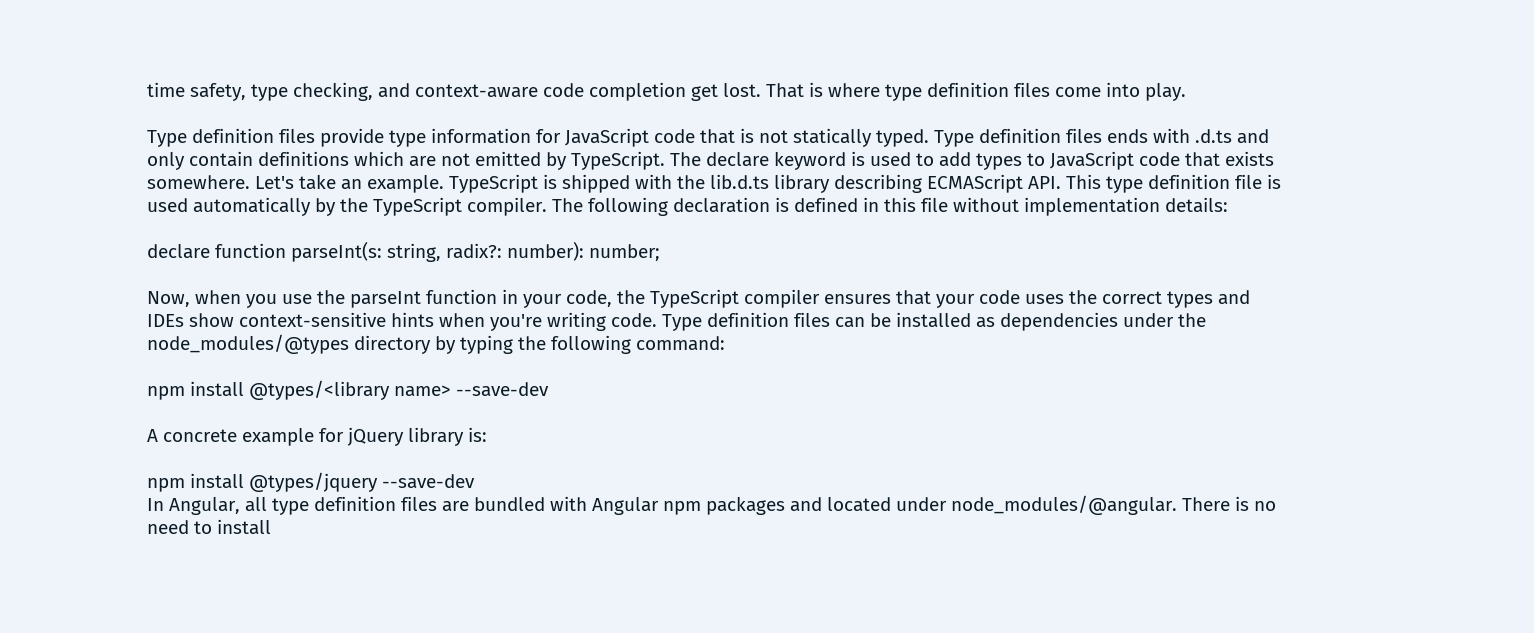time safety, type checking, and context-aware code completion get lost. That is where type definition files come into play.

Type definition files provide type information for JavaScript code that is not statically typed. Type definition files ends with .d.ts and only contain definitions which are not emitted by TypeScript. The declare keyword is used to add types to JavaScript code that exists somewhere. Let's take an example. TypeScript is shipped with the lib.d.ts library describing ECMAScript API. This type definition file is used automatically by the TypeScript compiler. The following declaration is defined in this file without implementation details:

declare function parseInt(s: string, radix?: number): number;

Now, when you use the parseInt function in your code, the TypeScript compiler ensures that your code uses the correct types and IDEs show context-sensitive hints when you're writing code. Type definition files can be installed as dependencies under the node_modules/@types directory by typing the following command:

npm install @types/<library name> --save-dev

A concrete example for jQuery library is:

npm install @types/jquery --save-dev
In Angular, all type definition files are bundled with Angular npm packages and located under node_modules/@angular. There is no need to install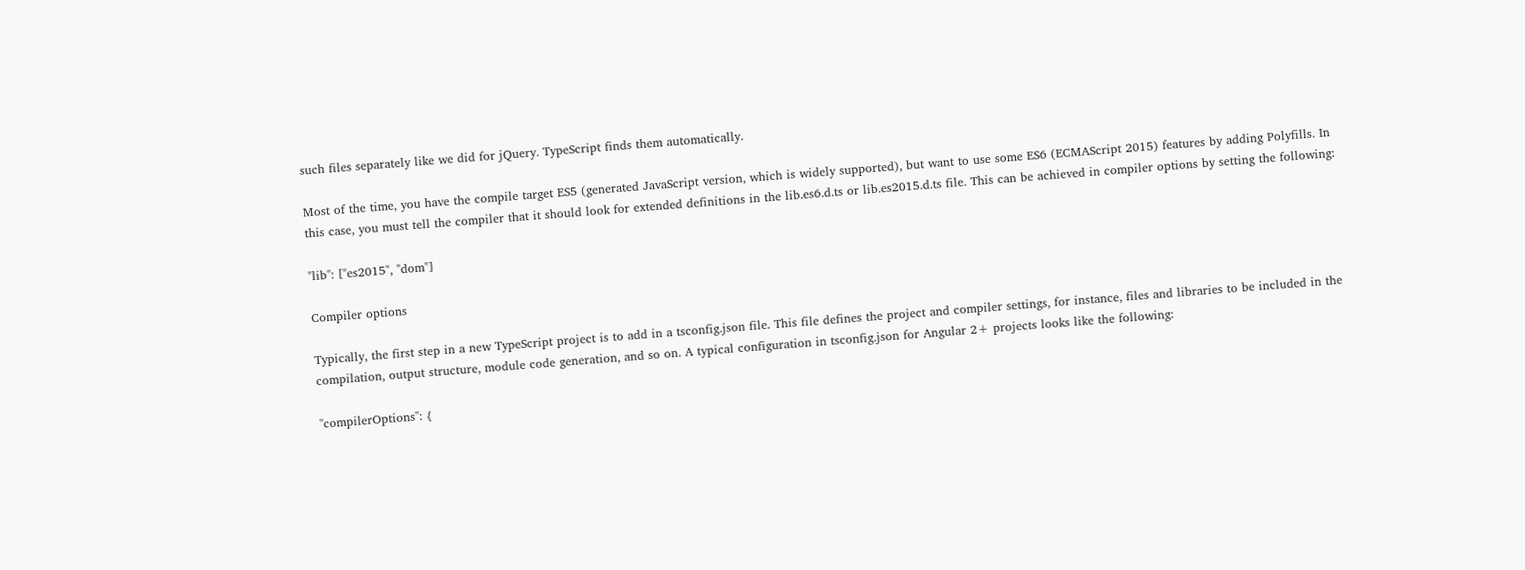such files separately like we did for jQuery. TypeScript finds them automatically.

Most of the time, you have the compile target ES5 (generated JavaScript version, which is widely supported), but want to use some ES6 (ECMAScript 2015) features by adding Polyfills. In this case, you must tell the compiler that it should look for extended definitions in the lib.es6.d.ts or lib.es2015.d.ts file. This can be achieved in compiler options by setting the following:

"lib": ["es2015", "dom"]

Compiler options

Typically, the first step in a new TypeScript project is to add in a tsconfig.json file. This file defines the project and compiler settings, for instance, files and libraries to be included in the compilation, output structure, module code generation, and so on. A typical configuration in tsconfig.json for Angular 2+ projects looks like the following:

"compilerOptions": {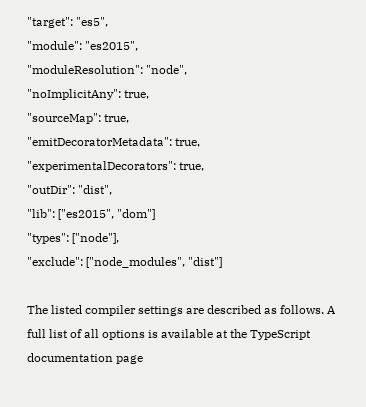"target": "es5",
"module": "es2015",
"moduleResolution": "node",
"noImplicitAny": true,
"sourceMap": true,
"emitDecoratorMetadata": true,
"experimentalDecorators": true,
"outDir": "dist",
"lib": ["es2015", "dom"]
"types": ["node"],
"exclude": ["node_modules", "dist"]

The listed compiler settings are described as follows. A full list of all options is available at the TypeScript documentation page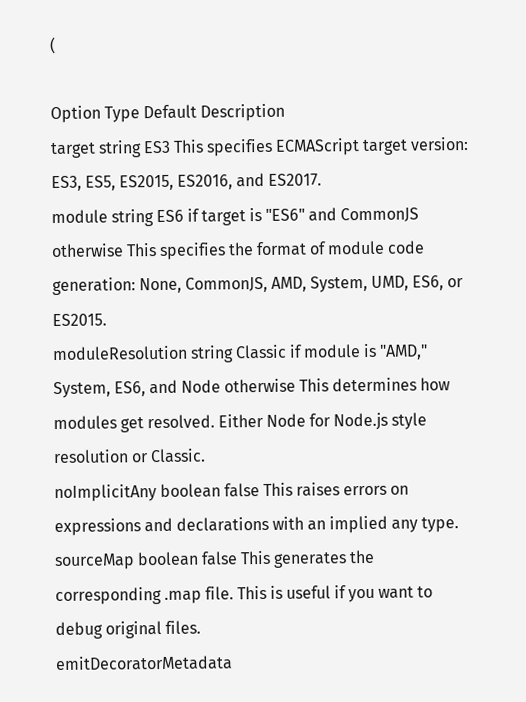(

Option Type Default Description
target string ES3 This specifies ECMAScript target version: ES3, ES5, ES2015, ES2016, and ES2017.
module string ES6 if target is "ES6" and CommonJS otherwise This specifies the format of module code generation: None, CommonJS, AMD, System, UMD, ES6, or ES2015.
moduleResolution string Classic if module is "AMD," System, ES6, and Node otherwise This determines how modules get resolved. Either Node for Node.js style resolution or Classic.
noImplicitAny boolean false This raises errors on expressions and declarations with an implied any type.
sourceMap boolean false This generates the corresponding .map file. This is useful if you want to debug original files.
emitDecoratorMetadata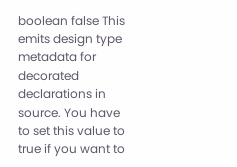boolean false This emits design type metadata for decorated declarations in source. You have to set this value to true if you want to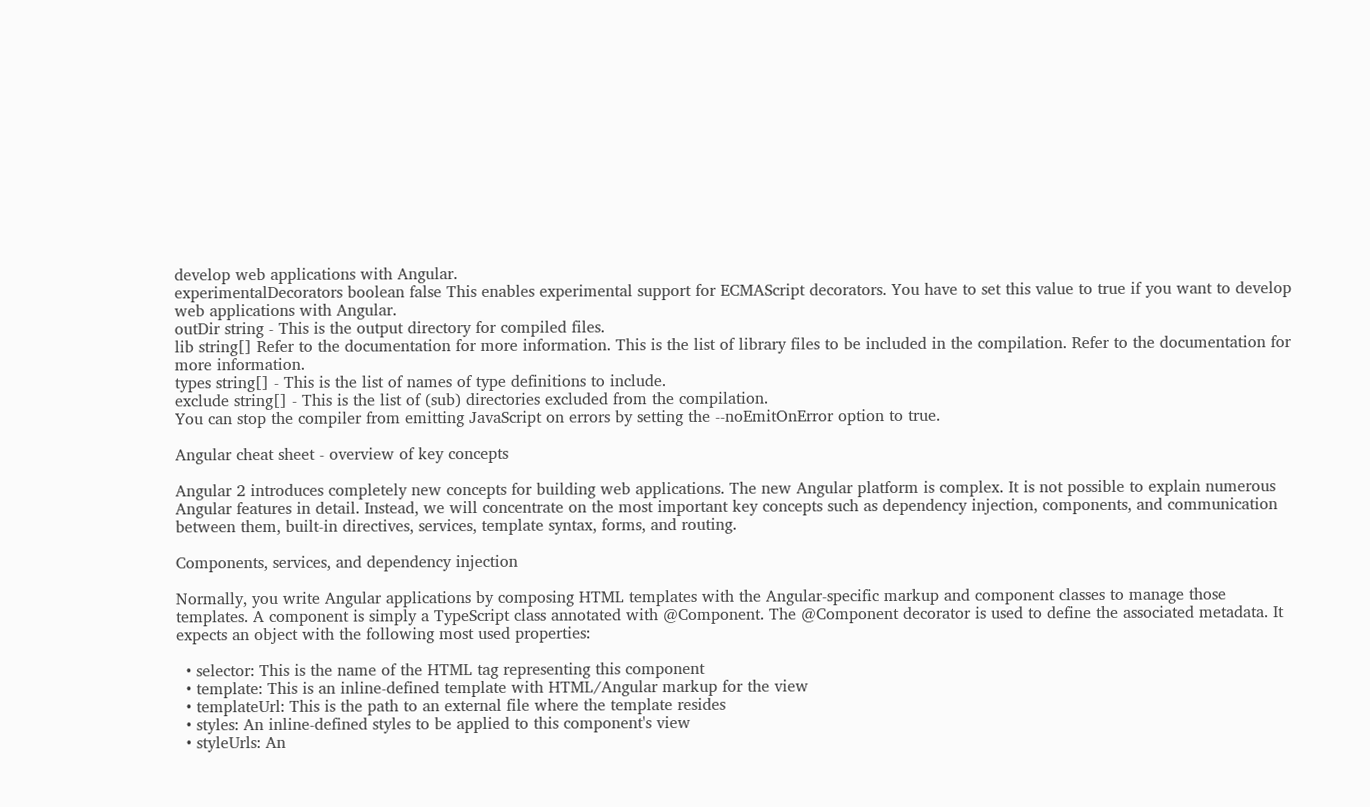develop web applications with Angular.
experimentalDecorators boolean false This enables experimental support for ECMAScript decorators. You have to set this value to true if you want to develop web applications with Angular.
outDir string - This is the output directory for compiled files.
lib string[] Refer to the documentation for more information. This is the list of library files to be included in the compilation. Refer to the documentation for more information.
types string[] - This is the list of names of type definitions to include.
exclude string[] - This is the list of (sub) directories excluded from the compilation.
You can stop the compiler from emitting JavaScript on errors by setting the --noEmitOnError option to true.

Angular cheat sheet - overview of key concepts

Angular 2 introduces completely new concepts for building web applications. The new Angular platform is complex. It is not possible to explain numerous Angular features in detail. Instead, we will concentrate on the most important key concepts such as dependency injection, components, and communication between them, built-in directives, services, template syntax, forms, and routing.

Components, services, and dependency injection

Normally, you write Angular applications by composing HTML templates with the Angular-specific markup and component classes to manage those templates. A component is simply a TypeScript class annotated with @Component. The @Component decorator is used to define the associated metadata. It expects an object with the following most used properties:

  • selector: This is the name of the HTML tag representing this component
  • template: This is an inline-defined template with HTML/Angular markup for the view
  • templateUrl: This is the path to an external file where the template resides
  • styles: An inline-defined styles to be applied to this component's view
  • styleUrls: An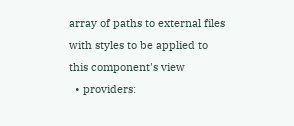array of paths to external files with styles to be applied to this component's view
  • providers: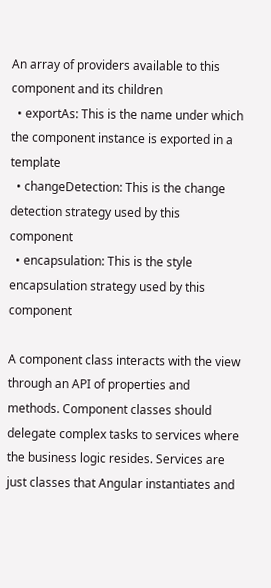An array of providers available to this component and its children
  • exportAs: This is the name under which the component instance is exported in a template
  • changeDetection: This is the change detection strategy used by this component
  • encapsulation: This is the style encapsulation strategy used by this component

A component class interacts with the view through an API of properties and methods. Component classes should delegate complex tasks to services where the business logic resides. Services are just classes that Angular instantiates and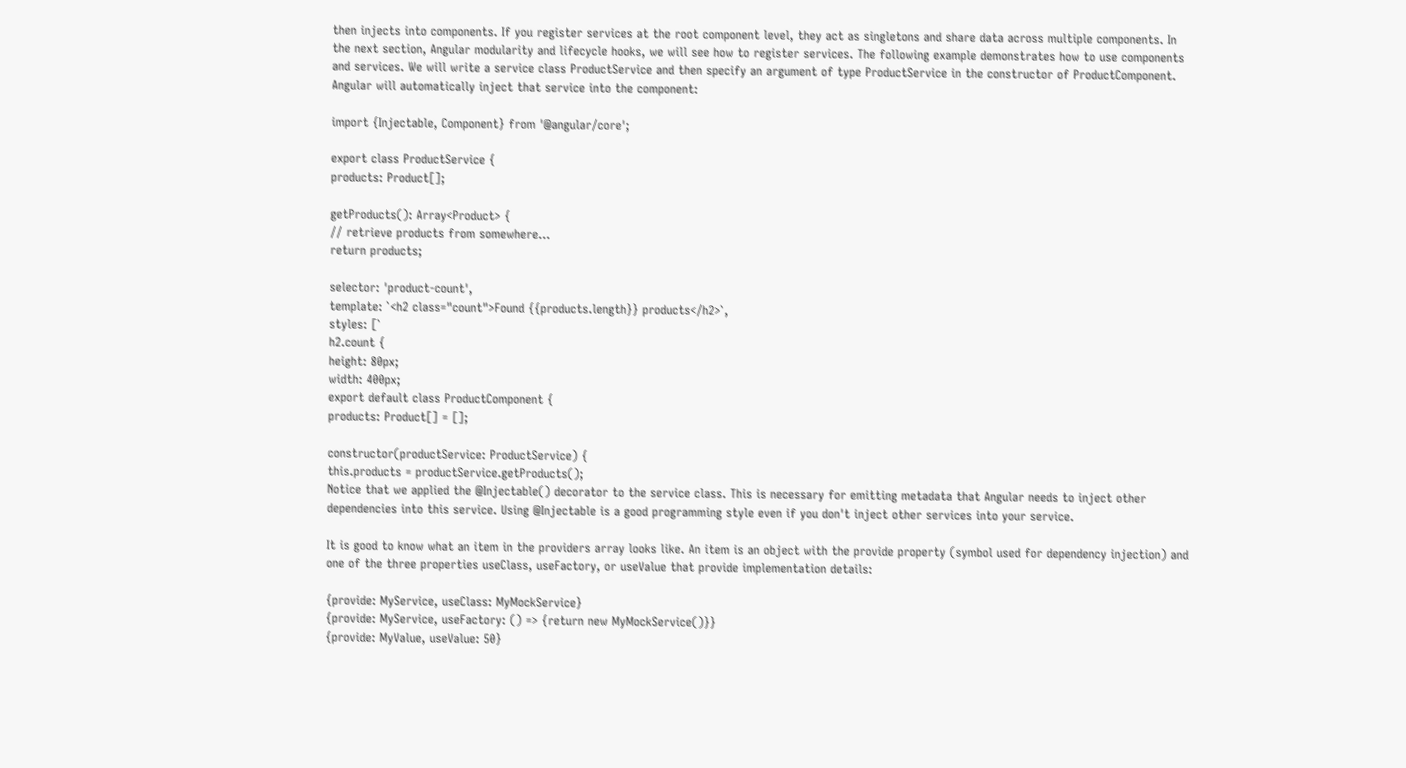then injects into components. If you register services at the root component level, they act as singletons and share data across multiple components. In the next section, Angular modularity and lifecycle hooks, we will see how to register services. The following example demonstrates how to use components and services. We will write a service class ProductService and then specify an argument of type ProductService in the constructor of ProductComponent. Angular will automatically inject that service into the component:

import {Injectable, Component} from '@angular/core';

export class ProductService {
products: Product[];

getProducts(): Array<Product> {
// retrieve products from somewhere...
return products;

selector: 'product-count',
template: `<h2 class="count">Found {{products.length}} products</h2>`,
styles: [`
h2.count {
height: 80px;
width: 400px;
export default class ProductComponent {
products: Product[] = [];

constructor(productService: ProductService) {
this.products = productService.getProducts();
Notice that we applied the @Injectable() decorator to the service class. This is necessary for emitting metadata that Angular needs to inject other dependencies into this service. Using @Injectable is a good programming style even if you don't inject other services into your service.

It is good to know what an item in the providers array looks like. An item is an object with the provide property (symbol used for dependency injection) and one of the three properties useClass, useFactory, or useValue that provide implementation details:

{provide: MyService, useClass: MyMockService}
{provide: MyService, useFactory: () => {return new MyMockService()}}
{provide: MyValue, useValue: 50}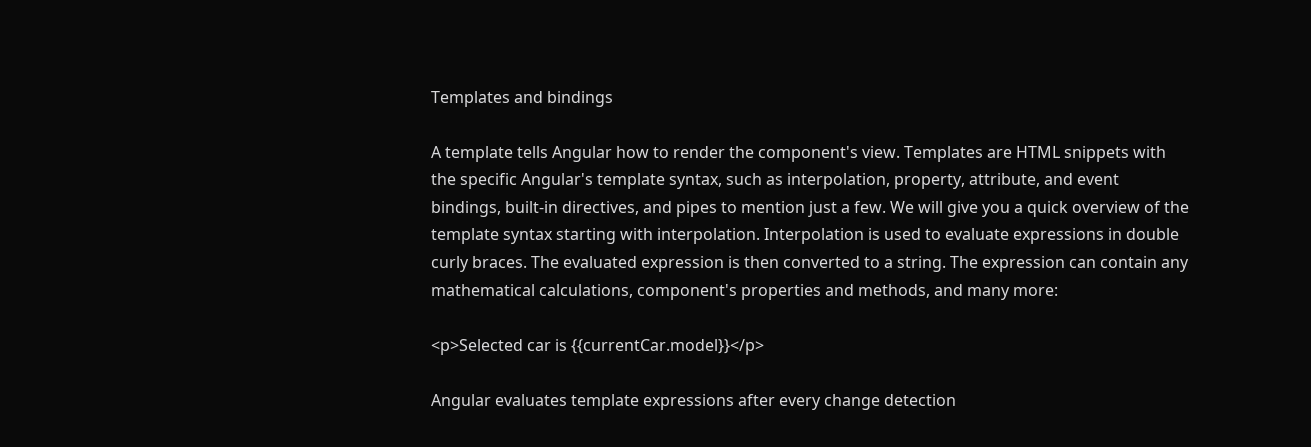Templates and bindings

A template tells Angular how to render the component's view. Templates are HTML snippets with the specific Angular's template syntax, such as interpolation, property, attribute, and event bindings, built-in directives, and pipes to mention just a few. We will give you a quick overview of the template syntax starting with interpolation. Interpolation is used to evaluate expressions in double curly braces. The evaluated expression is then converted to a string. The expression can contain any mathematical calculations, component's properties and methods, and many more:

<p>Selected car is {{currentCar.model}}</p>

Angular evaluates template expressions after every change detection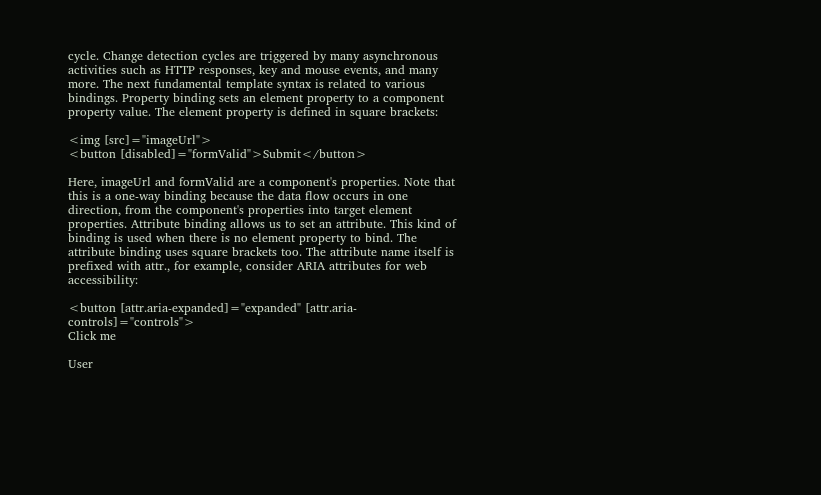cycle. Change detection cycles are triggered by many asynchronous activities such as HTTP responses, key and mouse events, and many more. The next fundamental template syntax is related to various bindings. Property binding sets an element property to a component property value. The element property is defined in square brackets:

<img [src]="imageUrl">
<button [disabled]="formValid">Submit</button>

Here, imageUrl and formValid are a component's properties. Note that this is a one-way binding because the data flow occurs in one direction, from the component's properties into target element properties. Attribute binding allows us to set an attribute. This kind of binding is used when there is no element property to bind. The attribute binding uses square brackets too. The attribute name itself is prefixed with attr., for example, consider ARIA attributes for web accessibility:

<button [attr.aria-expanded]="expanded" [attr.aria-controls]="controls">
Click me

User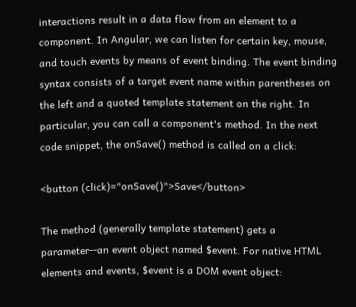interactions result in a data flow from an element to a component. In Angular, we can listen for certain key, mouse, and touch events by means of event binding. The event binding syntax consists of a target event name within parentheses on the left and a quoted template statement on the right. In particular, you can call a component's method. In the next code snippet, the onSave() method is called on a click:

<button (click)="onSave()">Save</button>

The method (generally template statement) gets a parameter--an event object named $event. For native HTML elements and events, $event is a DOM event object: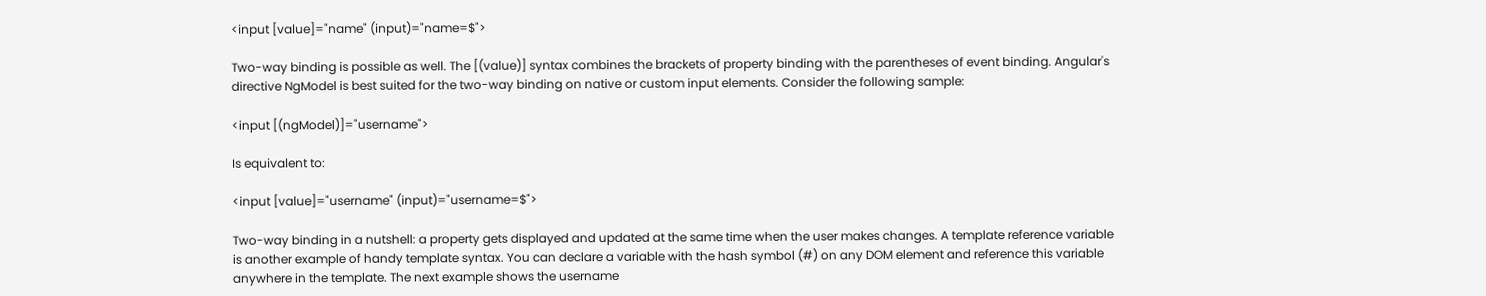<input [value]="name" (input)="name=$">

Two-way binding is possible as well. The [(value)] syntax combines the brackets of property binding with the parentheses of event binding. Angular's directive NgModel is best suited for the two-way binding on native or custom input elements. Consider the following sample:

<input [(ngModel)]="username">

Is equivalent to:

<input [value]="username" (input)="username=$">

Two-way binding in a nutshell: a property gets displayed and updated at the same time when the user makes changes. A template reference variable is another example of handy template syntax. You can declare a variable with the hash symbol (#) on any DOM element and reference this variable anywhere in the template. The next example shows the username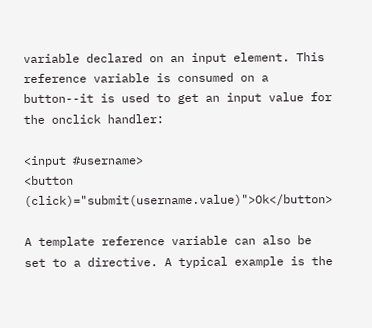variable declared on an input element. This reference variable is consumed on a button--it is used to get an input value for the onclick handler:

<input #username>
<button (click)="submit(username.value)">Ok</button>

A template reference variable can also be set to a directive. A typical example is the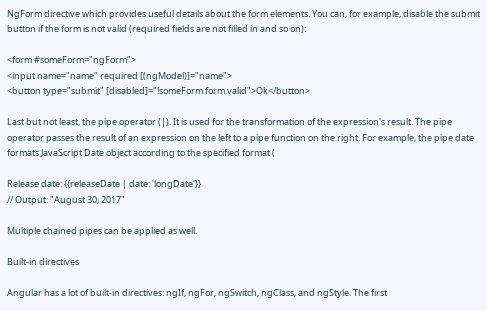NgForm directive which provides useful details about the form elements. You can, for example, disable the submit button if the form is not valid (required fields are not filled in and so on):

<form #someForm="ngForm">
<input name="name" required [(ngModel)]="name">
<button type="submit" [disabled]="!someForm.form.valid">Ok</button>

Last but not least, the pipe operator (|). It is used for the transformation of the expression's result. The pipe operator passes the result of an expression on the left to a pipe function on the right. For example, the pipe date formats JavaScript Date object according to the specified format (

Release date: {{releaseDate | date: 'longDate'}}
// Output: "August 30, 2017"

Multiple chained pipes can be applied as well.

Built-in directives

Angular has a lot of built-in directives: ngIf, ngFor, ngSwitch, ngClass, and ngStyle. The first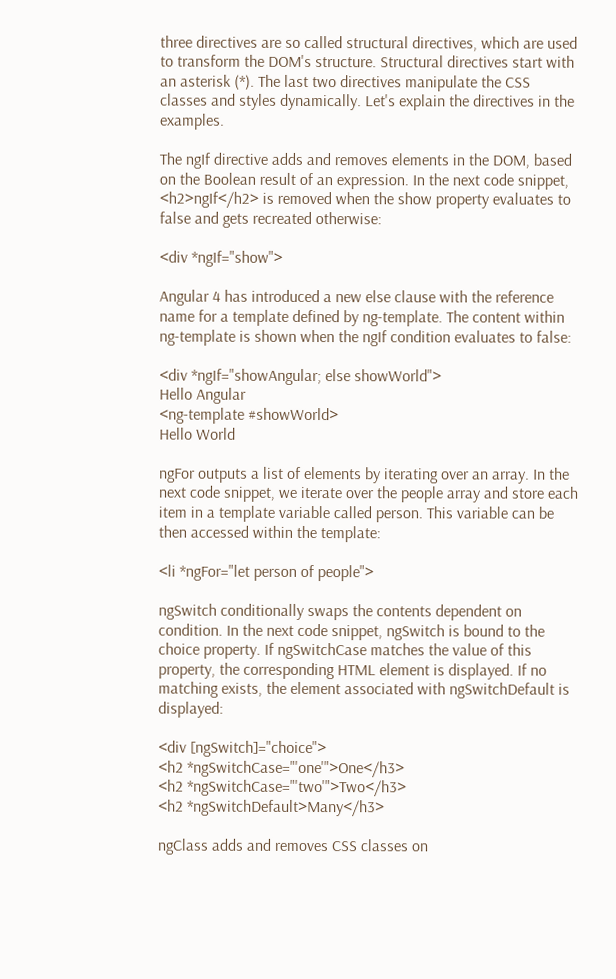three directives are so called structural directives, which are used to transform the DOM's structure. Structural directives start with an asterisk (*). The last two directives manipulate the CSS classes and styles dynamically. Let's explain the directives in the examples.

The ngIf directive adds and removes elements in the DOM, based on the Boolean result of an expression. In the next code snippet, <h2>ngIf</h2> is removed when the show property evaluates to false and gets recreated otherwise:

<div *ngIf="show">

Angular 4 has introduced a new else clause with the reference name for a template defined by ng-template. The content within ng-template is shown when the ngIf condition evaluates to false:

<div *ngIf="showAngular; else showWorld">
Hello Angular
<ng-template #showWorld>
Hello World

ngFor outputs a list of elements by iterating over an array. In the next code snippet, we iterate over the people array and store each item in a template variable called person. This variable can be then accessed within the template:

<li *ngFor="let person of people">

ngSwitch conditionally swaps the contents dependent on condition. In the next code snippet, ngSwitch is bound to the choice property. If ngSwitchCase matches the value of this property, the corresponding HTML element is displayed. If no matching exists, the element associated with ngSwitchDefault is displayed:

<div [ngSwitch]="choice">
<h2 *ngSwitchCase="'one'">One</h3>
<h2 *ngSwitchCase="'two'">Two</h3>
<h2 *ngSwitchDefault>Many</h3>

ngClass adds and removes CSS classes on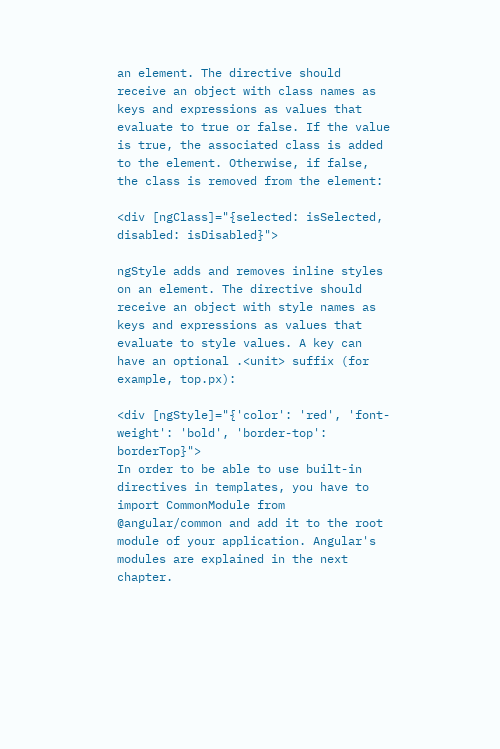an element. The directive should receive an object with class names as keys and expressions as values that evaluate to true or false. If the value is true, the associated class is added to the element. Otherwise, if false, the class is removed from the element:

<div [ngClass]="{selected: isSelected, disabled: isDisabled}">

ngStyle adds and removes inline styles on an element. The directive should receive an object with style names as keys and expressions as values that evaluate to style values. A key can have an optional .<unit> suffix (for example, top.px):

<div [ngStyle]="{'color': 'red', 'font-weight': 'bold', 'border-top': borderTop}">
In order to be able to use built-in directives in templates, you have to import CommonModule from @angular/common and add it to the root module of your application. Angular's modules are explained in the next chapter.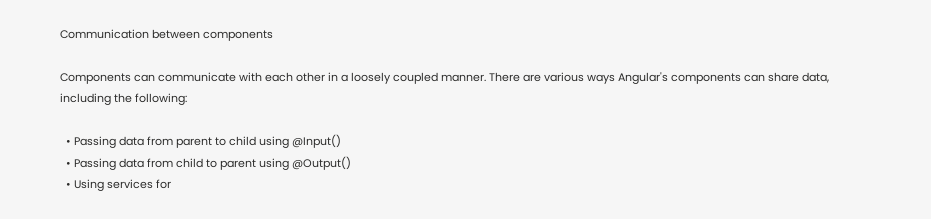Communication between components

Components can communicate with each other in a loosely coupled manner. There are various ways Angular's components can share data, including the following:

  • Passing data from parent to child using @Input()
  • Passing data from child to parent using @Output()
  • Using services for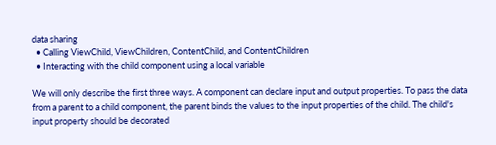data sharing
  • Calling ViewChild, ViewChildren, ContentChild, and ContentChildren
  • Interacting with the child component using a local variable

We will only describe the first three ways. A component can declare input and output properties. To pass the data from a parent to a child component, the parent binds the values to the input properties of the child. The child's input property should be decorated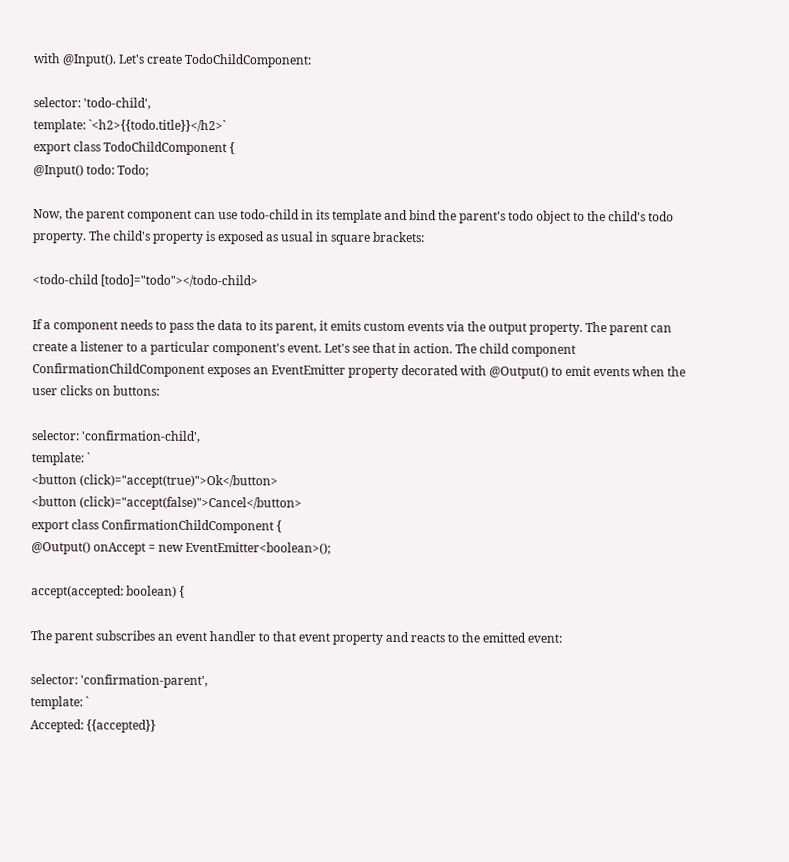with @Input(). Let's create TodoChildComponent:

selector: 'todo-child',
template: `<h2>{{todo.title}}</h2>`
export class TodoChildComponent {
@Input() todo: Todo;

Now, the parent component can use todo-child in its template and bind the parent's todo object to the child's todo property. The child's property is exposed as usual in square brackets:

<todo-child [todo]="todo"></todo-child>

If a component needs to pass the data to its parent, it emits custom events via the output property. The parent can create a listener to a particular component's event. Let's see that in action. The child component ConfirmationChildComponent exposes an EventEmitter property decorated with @Output() to emit events when the user clicks on buttons:

selector: 'confirmation-child',
template: `
<button (click)="accept(true)">Ok</button>
<button (click)="accept(false)">Cancel</button>
export class ConfirmationChildComponent {
@Output() onAccept = new EventEmitter<boolean>();

accept(accepted: boolean) {

The parent subscribes an event handler to that event property and reacts to the emitted event:

selector: 'confirmation-parent',
template: `
Accepted: {{accepted}}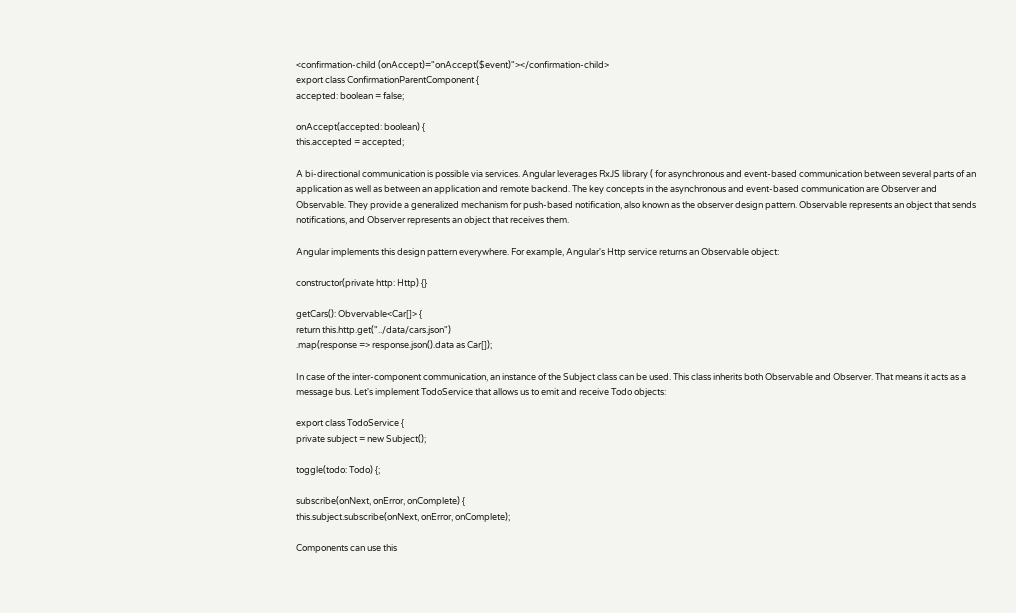<confirmation-child (onAccept)="onAccept($event)"></confirmation-child>
export class ConfirmationParentComponent {
accepted: boolean = false;

onAccept(accepted: boolean) {
this.accepted = accepted;

A bi-directional communication is possible via services. Angular leverages RxJS library ( for asynchronous and event-based communication between several parts of an application as well as between an application and remote backend. The key concepts in the asynchronous and event-based communication are Observer and Observable. They provide a generalized mechanism for push-based notification, also known as the observer design pattern. Observable represents an object that sends notifications, and Observer represents an object that receives them.

Angular implements this design pattern everywhere. For example, Angular's Http service returns an Observable object:

constructor(private http: Http) {}

getCars(): Obvervable<Car[]> {
return this.http.get("../data/cars.json")
.map(response => response.json().data as Car[]);

In case of the inter-component communication, an instance of the Subject class can be used. This class inherits both Observable and Observer. That means it acts as a message bus. Let's implement TodoService that allows us to emit and receive Todo objects:

export class TodoService {
private subject = new Subject();

toggle(todo: Todo) {;

subscribe(onNext, onError, onComplete) {
this.subject.subscribe(onNext, onError, onComplete);

Components can use this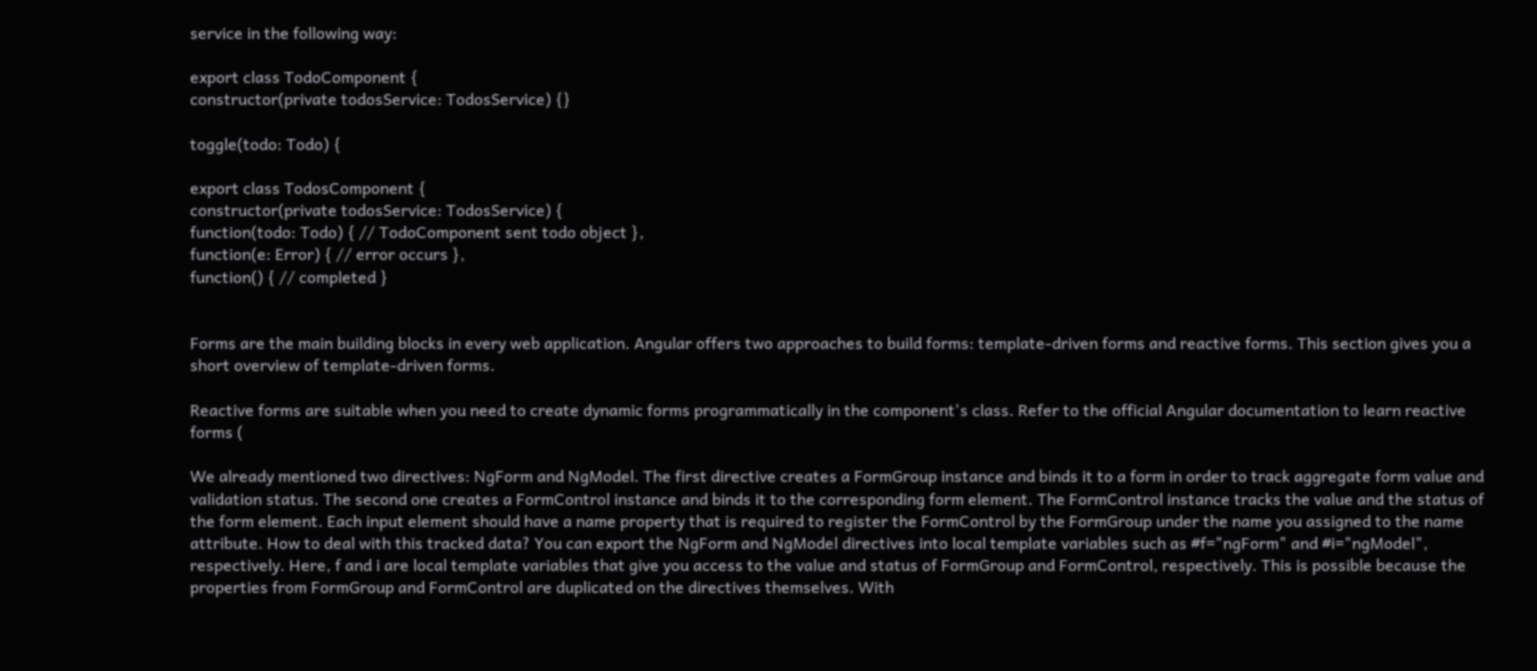service in the following way:

export class TodoComponent {
constructor(private todosService: TodosService) {}

toggle(todo: Todo) {

export class TodosComponent {
constructor(private todosService: TodosService) {
function(todo: Todo) { // TodoComponent sent todo object },
function(e: Error) { // error occurs },
function() { // completed }


Forms are the main building blocks in every web application. Angular offers two approaches to build forms: template-driven forms and reactive forms. This section gives you a short overview of template-driven forms.

Reactive forms are suitable when you need to create dynamic forms programmatically in the component's class. Refer to the official Angular documentation to learn reactive forms (

We already mentioned two directives: NgForm and NgModel. The first directive creates a FormGroup instance and binds it to a form in order to track aggregate form value and validation status. The second one creates a FormControl instance and binds it to the corresponding form element. The FormControl instance tracks the value and the status of the form element. Each input element should have a name property that is required to register the FormControl by the FormGroup under the name you assigned to the name attribute. How to deal with this tracked data? You can export the NgForm and NgModel directives into local template variables such as #f="ngForm" and #i="ngModel", respectively. Here, f and i are local template variables that give you access to the value and status of FormGroup and FormControl, respectively. This is possible because the properties from FormGroup and FormControl are duplicated on the directives themselves. With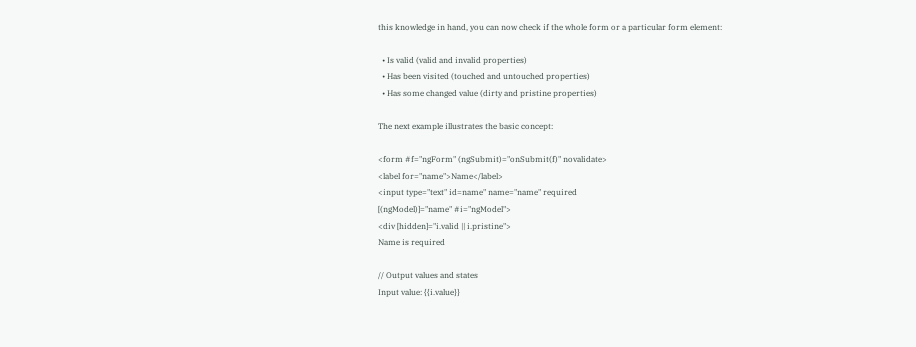this knowledge in hand, you can now check if the whole form or a particular form element:

  • Is valid (valid and invalid properties)
  • Has been visited (touched and untouched properties)
  • Has some changed value (dirty and pristine properties)

The next example illustrates the basic concept:

<form #f="ngForm" (ngSubmit)="onSubmit(f)" novalidate>
<label for="name">Name</label>
<input type="text" id=name" name="name" required
[(ngModel)]="name" #i="ngModel">
<div [hidden]="i.valid || i.pristine">
Name is required

// Output values and states
Input value: {{i.value}}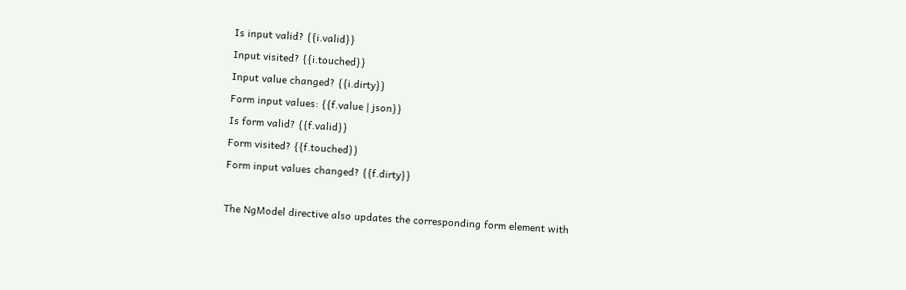Is input valid? {{i.valid}}
Input visited? {{i.touched}}
Input value changed? {{i.dirty}}
Form input values: {{f.value | json}}
Is form valid? {{f.valid}}
Form visited? {{f.touched}}
Form input values changed? {{f.dirty}}

The NgModel directive also updates the corresponding form element with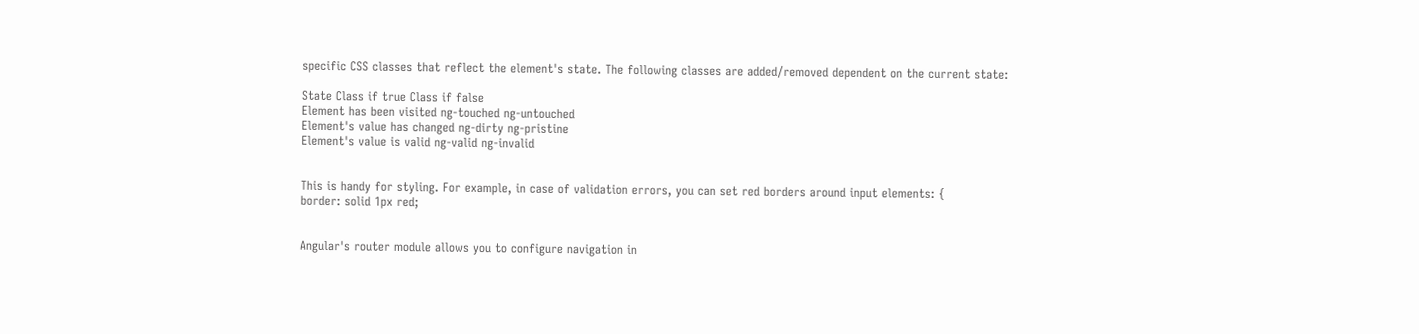specific CSS classes that reflect the element's state. The following classes are added/removed dependent on the current state:

State Class if true Class if false
Element has been visited ng-touched ng-untouched
Element's value has changed ng-dirty ng-pristine
Element's value is valid ng-valid ng-invalid


This is handy for styling. For example, in case of validation errors, you can set red borders around input elements: {
border: solid 1px red;


Angular's router module allows you to configure navigation in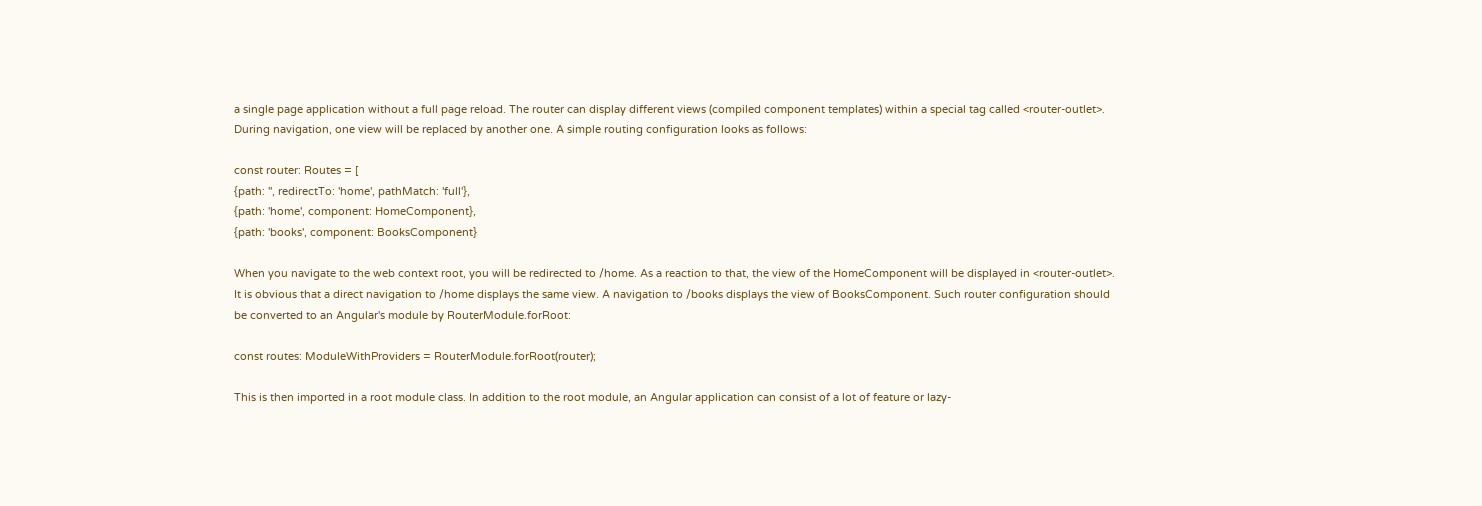a single page application without a full page reload. The router can display different views (compiled component templates) within a special tag called <router-outlet>. During navigation, one view will be replaced by another one. A simple routing configuration looks as follows:

const router: Routes = [
{path: '', redirectTo: 'home', pathMatch: 'full'},
{path: 'home', component: HomeComponent},
{path: 'books', component: BooksComponent}

When you navigate to the web context root, you will be redirected to /home. As a reaction to that, the view of the HomeComponent will be displayed in <router-outlet>. It is obvious that a direct navigation to /home displays the same view. A navigation to /books displays the view of BooksComponent. Such router configuration should be converted to an Angular's module by RouterModule.forRoot:

const routes: ModuleWithProviders = RouterModule.forRoot(router);

This is then imported in a root module class. In addition to the root module, an Angular application can consist of a lot of feature or lazy-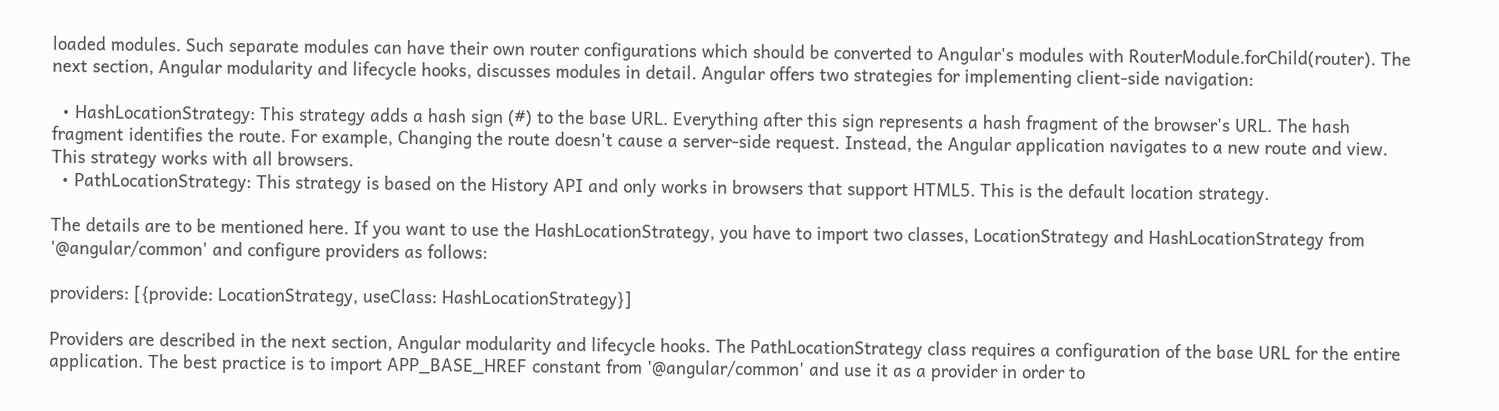loaded modules. Such separate modules can have their own router configurations which should be converted to Angular's modules with RouterModule.forChild(router). The next section, Angular modularity and lifecycle hooks, discusses modules in detail. Angular offers two strategies for implementing client-side navigation:

  • HashLocationStrategy: This strategy adds a hash sign (#) to the base URL. Everything after this sign represents a hash fragment of the browser's URL. The hash fragment identifies the route. For example, Changing the route doesn't cause a server-side request. Instead, the Angular application navigates to a new route and view. This strategy works with all browsers.
  • PathLocationStrategy: This strategy is based on the History API and only works in browsers that support HTML5. This is the default location strategy.

The details are to be mentioned here. If you want to use the HashLocationStrategy, you have to import two classes, LocationStrategy and HashLocationStrategy from '@angular/common' and configure providers as follows:

providers: [{provide: LocationStrategy, useClass: HashLocationStrategy}]

Providers are described in the next section, Angular modularity and lifecycle hooks. The PathLocationStrategy class requires a configuration of the base URL for the entire application. The best practice is to import APP_BASE_HREF constant from '@angular/common' and use it as a provider in order to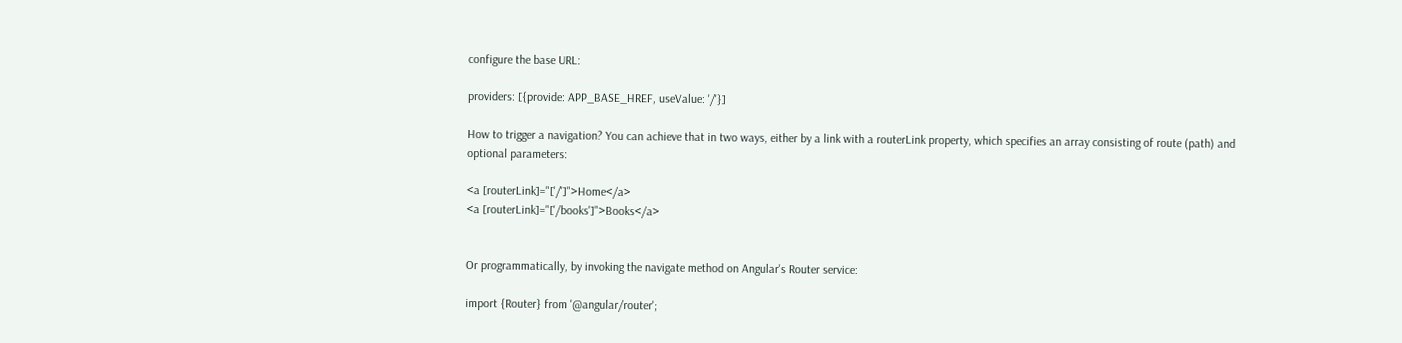configure the base URL:

providers: [{provide: APP_BASE_HREF, useValue: '/'}]

How to trigger a navigation? You can achieve that in two ways, either by a link with a routerLink property, which specifies an array consisting of route (path) and optional parameters:

<a [routerLink]="['/']">Home</a>
<a [routerLink]="['/books']">Books</a>


Or programmatically, by invoking the navigate method on Angular's Router service:

import {Router} from '@angular/router';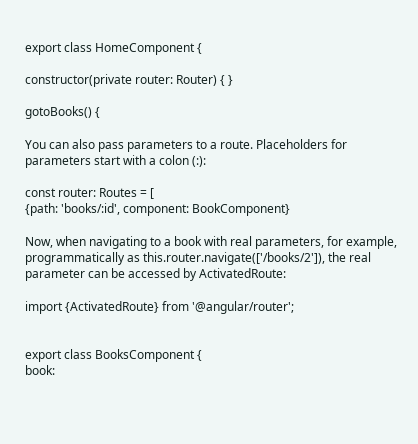export class HomeComponent {

constructor(private router: Router) { }

gotoBooks() {

You can also pass parameters to a route. Placeholders for parameters start with a colon (:):

const router: Routes = [
{path: 'books/:id', component: BookComponent}

Now, when navigating to a book with real parameters, for example, programmatically as this.router.navigate(['/books/2']), the real parameter can be accessed by ActivatedRoute:

import {ActivatedRoute} from '@angular/router';


export class BooksComponent {
book: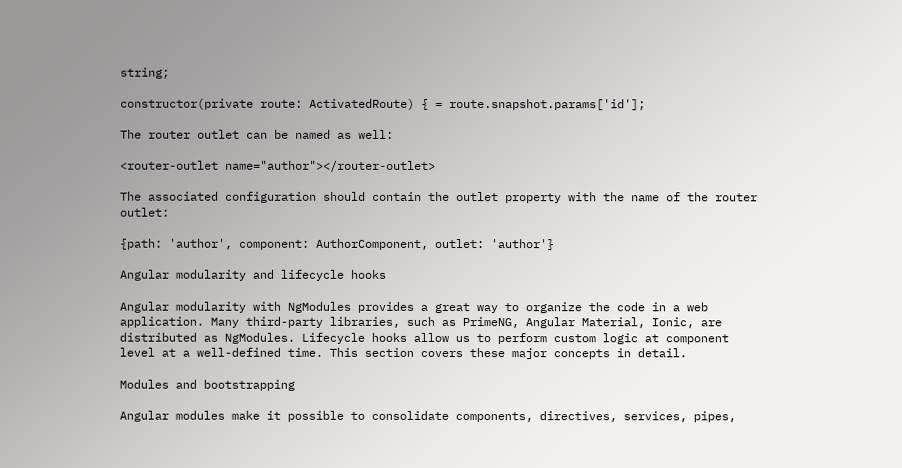string;

constructor(private route: ActivatedRoute) { = route.snapshot.params['id'];

The router outlet can be named as well:

<router-outlet name="author"></router-outlet>

The associated configuration should contain the outlet property with the name of the router outlet:

{path: 'author', component: AuthorComponent, outlet: 'author'}

Angular modularity and lifecycle hooks

Angular modularity with NgModules provides a great way to organize the code in a web application. Many third-party libraries, such as PrimeNG, Angular Material, Ionic, are distributed as NgModules. Lifecycle hooks allow us to perform custom logic at component level at a well-defined time. This section covers these major concepts in detail.

Modules and bootstrapping

Angular modules make it possible to consolidate components, directives, services, pipes,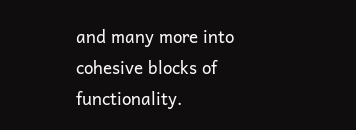and many more into cohesive blocks of functionality.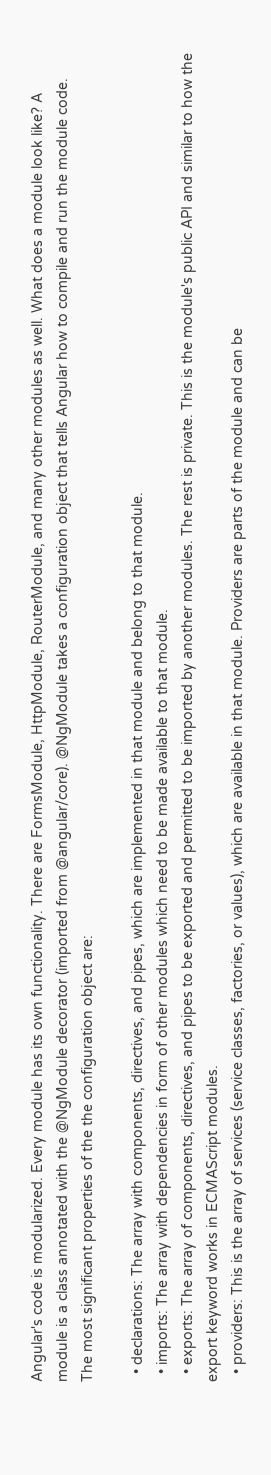Angular's code is modularized. Every module has its own functionality. There are FormsModule, HttpModule, RouterModule, and many other modules as well. What does a module look like? A module is a class annotated with the @NgModule decorator (imported from @angular/core). @NgModule takes a configuration object that tells Angular how to compile and run the module code. The most significant properties of the the configuration object are:

  • declarations: The array with components, directives, and pipes, which are implemented in that module and belong to that module.
  • imports: The array with dependencies in form of other modules which need to be made available to that module.
  • exports: The array of components, directives, and pipes to be exported and permitted to be imported by another modules. The rest is private. This is the module's public API and similar to how the export keyword works in ECMAScript modules.
  • providers: This is the array of services (service classes, factories, or values), which are available in that module. Providers are parts of the module and can be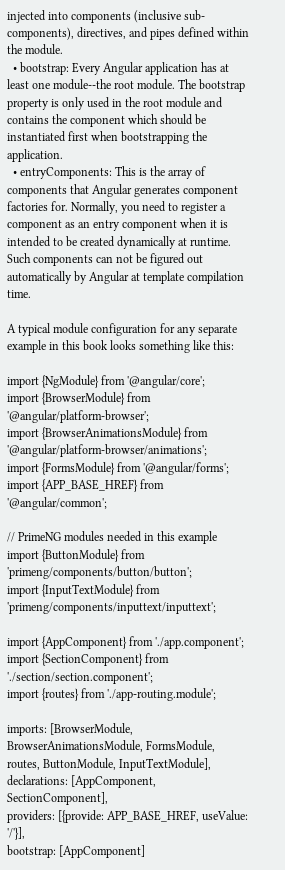injected into components (inclusive sub-components), directives, and pipes defined within the module.
  • bootstrap: Every Angular application has at least one module--the root module. The bootstrap property is only used in the root module and contains the component which should be instantiated first when bootstrapping the application.
  • entryComponents: This is the array of components that Angular generates component factories for. Normally, you need to register a component as an entry component when it is intended to be created dynamically at runtime. Such components can not be figured out automatically by Angular at template compilation time.

A typical module configuration for any separate example in this book looks something like this:

import {NgModule} from '@angular/core';
import {BrowserModule} from '@angular/platform-browser';
import {BrowserAnimationsModule} from '@angular/platform-browser/animations';
import {FormsModule} from '@angular/forms';
import {APP_BASE_HREF} from '@angular/common';

// PrimeNG modules needed in this example
import {ButtonModule} from 'primeng/components/button/button';
import {InputTextModule} from 'primeng/components/inputtext/inputtext';

import {AppComponent} from './app.component';
import {SectionComponent} from './section/section.component';
import {routes} from './app-routing.module';

imports: [BrowserModule, BrowserAnimationsModule, FormsModule,
routes, ButtonModule, InputTextModule],
declarations: [AppComponent, SectionComponent],
providers: [{provide: APP_BASE_HREF, useValue: '/'}],
bootstrap: [AppComponent]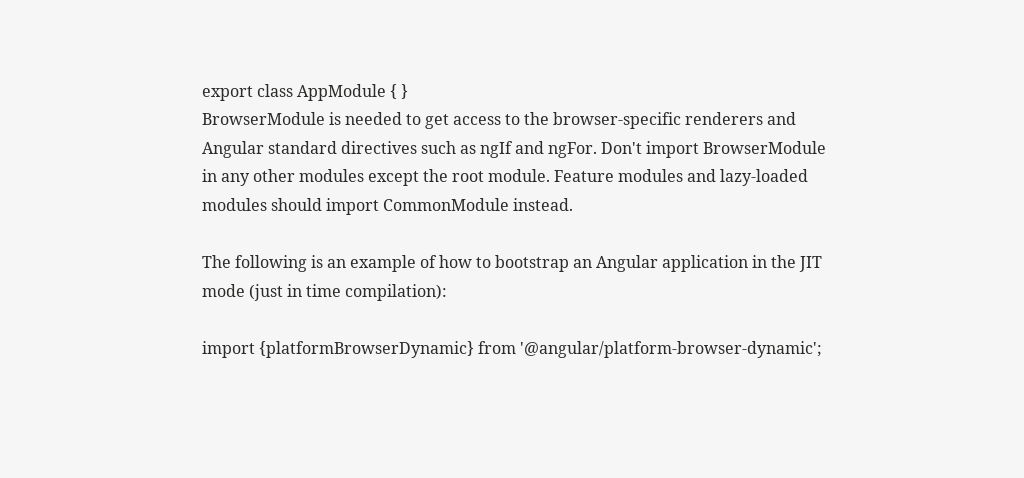export class AppModule { }
BrowserModule is needed to get access to the browser-specific renderers and Angular standard directives such as ngIf and ngFor. Don't import BrowserModule in any other modules except the root module. Feature modules and lazy-loaded modules should import CommonModule instead.

The following is an example of how to bootstrap an Angular application in the JIT mode (just in time compilation):

import {platformBrowserDynamic} from '@angular/platform-browser-dynamic';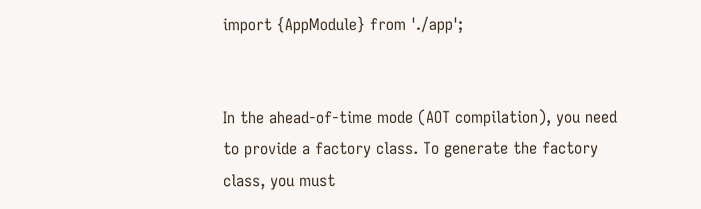import {AppModule} from './app';


In the ahead-of-time mode (AOT compilation), you need to provide a factory class. To generate the factory class, you must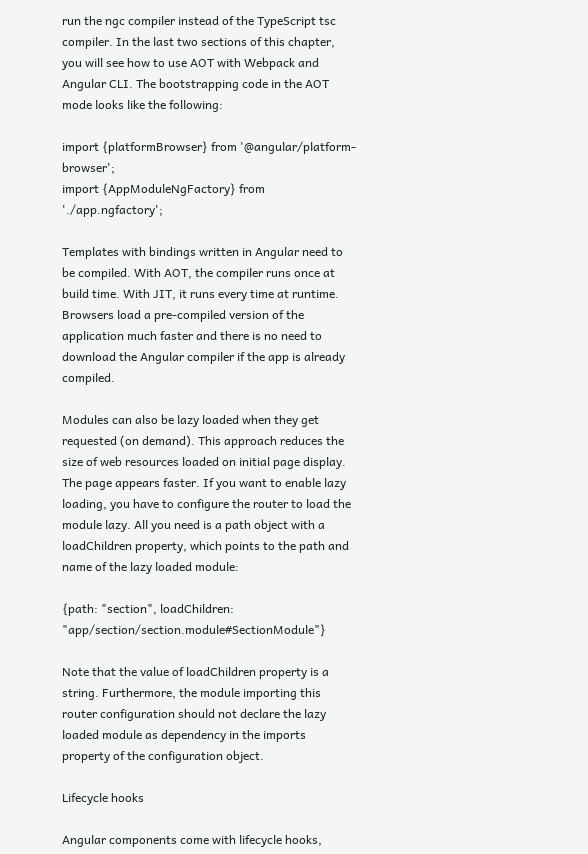run the ngc compiler instead of the TypeScript tsc compiler. In the last two sections of this chapter, you will see how to use AOT with Webpack and Angular CLI. The bootstrapping code in the AOT mode looks like the following:

import {platformBrowser} from '@angular/platform-browser';
import {AppModuleNgFactory} from './app.ngfactory';

Templates with bindings written in Angular need to be compiled. With AOT, the compiler runs once at build time. With JIT, it runs every time at runtime. Browsers load a pre-compiled version of the application much faster and there is no need to download the Angular compiler if the app is already compiled.

Modules can also be lazy loaded when they get requested (on demand). This approach reduces the size of web resources loaded on initial page display. The page appears faster. If you want to enable lazy loading, you have to configure the router to load the module lazy. All you need is a path object with a loadChildren property, which points to the path and name of the lazy loaded module:

{path: "section", loadChildren: "app/section/section.module#SectionModule"}

Note that the value of loadChildren property is a string. Furthermore, the module importing this router configuration should not declare the lazy loaded module as dependency in the imports property of the configuration object.

Lifecycle hooks

Angular components come with lifecycle hooks,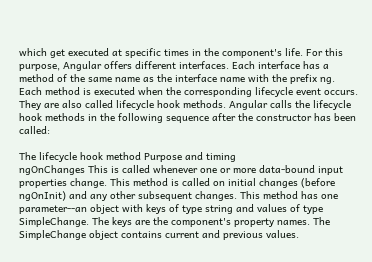which get executed at specific times in the component's life. For this purpose, Angular offers different interfaces. Each interface has a method of the same name as the interface name with the prefix ng. Each method is executed when the corresponding lifecycle event occurs. They are also called lifecycle hook methods. Angular calls the lifecycle hook methods in the following sequence after the constructor has been called:

The lifecycle hook method Purpose and timing
ngOnChanges This is called whenever one or more data-bound input properties change. This method is called on initial changes (before ngOnInit) and any other subsequent changes. This method has one parameter--an object with keys of type string and values of type SimpleChange. The keys are the component's property names. The SimpleChange object contains current and previous values.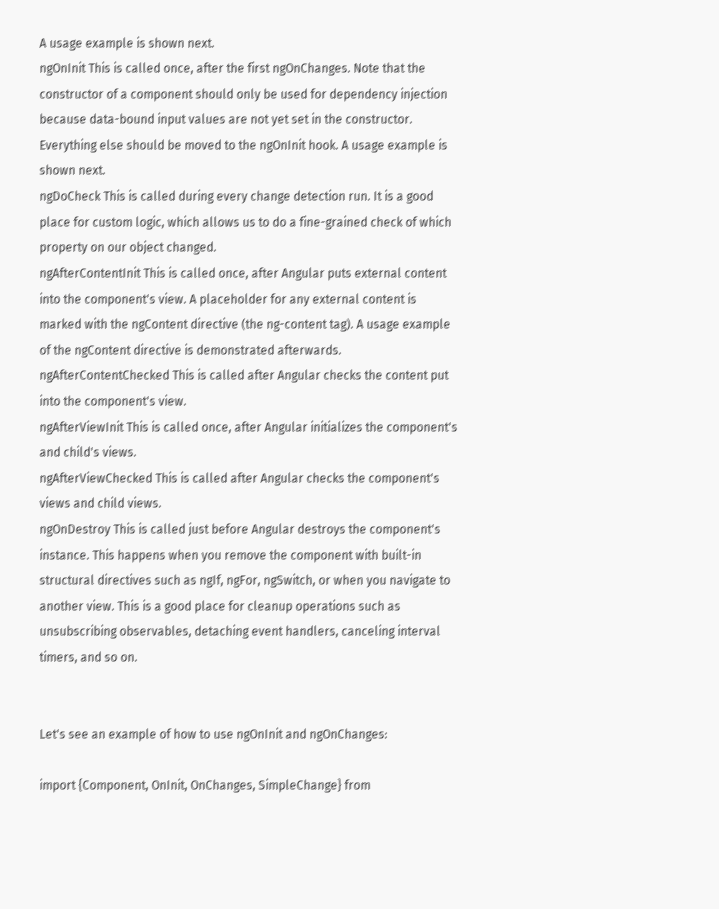A usage example is shown next.
ngOnInit This is called once, after the first ngOnChanges. Note that the constructor of a component should only be used for dependency injection because data-bound input values are not yet set in the constructor. Everything else should be moved to the ngOnInit hook. A usage example is shown next.
ngDoCheck This is called during every change detection run. It is a good place for custom logic, which allows us to do a fine-grained check of which property on our object changed.
ngAfterContentInit This is called once, after Angular puts external content into the component's view. A placeholder for any external content is marked with the ngContent directive (the ng-content tag). A usage example of the ngContent directive is demonstrated afterwards.
ngAfterContentChecked This is called after Angular checks the content put into the component's view.
ngAfterViewInit This is called once, after Angular initializes the component's and child's views.
ngAfterViewChecked This is called after Angular checks the component's views and child views.
ngOnDestroy This is called just before Angular destroys the component's instance. This happens when you remove the component with built-in structural directives such as ngIf, ngFor, ngSwitch, or when you navigate to another view. This is a good place for cleanup operations such as unsubscribing observables, detaching event handlers, canceling interval timers, and so on.


Let's see an example of how to use ngOnInit and ngOnChanges:

import {Component, OnInit, OnChanges, SimpleChange} from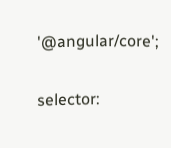'@angular/core';

selector: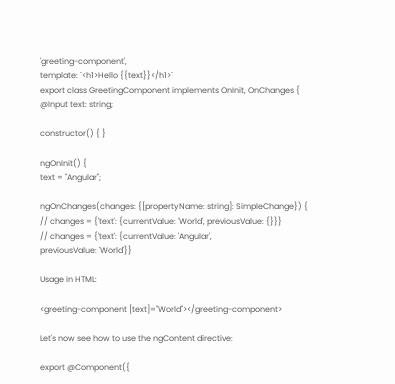'greeting-component',
template: `<h1>Hello {{text}}</h1>`
export class GreetingComponent implements OnInit, OnChanges {
@Input text: string;

constructor() { }

ngOnInit() {
text = "Angular";

ngOnChanges(changes: {[propertyName: string]: SimpleChange}) {
// changes = {'text': {currentValue: 'World', previousValue: {}}}
// changes = {'text': {currentValue: 'Angular',
previousValue: 'World'}}

Usage in HTML:

<greeting-component [text]="World"></greeting-component>

Let's now see how to use the ngContent directive:

export @Component({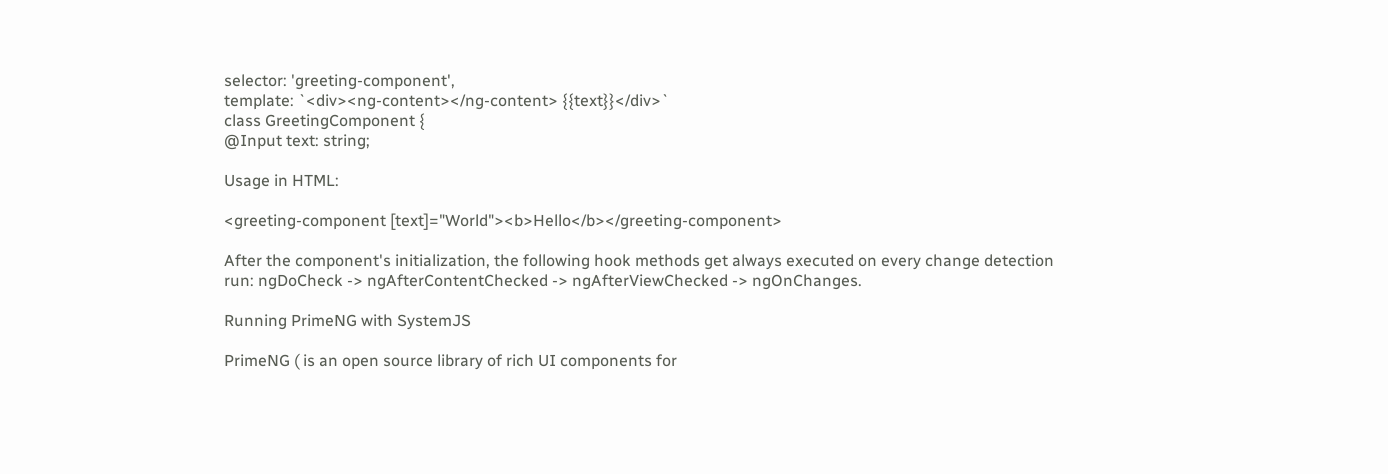selector: 'greeting-component',
template: `<div><ng-content></ng-content> {{text}}</div>`
class GreetingComponent {
@Input text: string;

Usage in HTML:

<greeting-component [text]="World"><b>Hello</b></greeting-component>

After the component's initialization, the following hook methods get always executed on every change detection run: ngDoCheck -> ngAfterContentChecked -> ngAfterViewChecked -> ngOnChanges.

Running PrimeNG with SystemJS

PrimeNG ( is an open source library of rich UI components for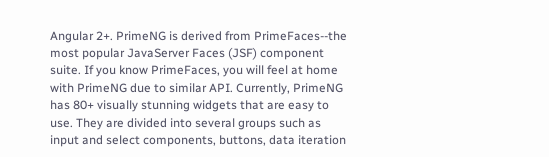Angular 2+. PrimeNG is derived from PrimeFaces--the most popular JavaServer Faces (JSF) component suite. If you know PrimeFaces, you will feel at home with PrimeNG due to similar API. Currently, PrimeNG has 80+ visually stunning widgets that are easy to use. They are divided into several groups such as input and select components, buttons, data iteration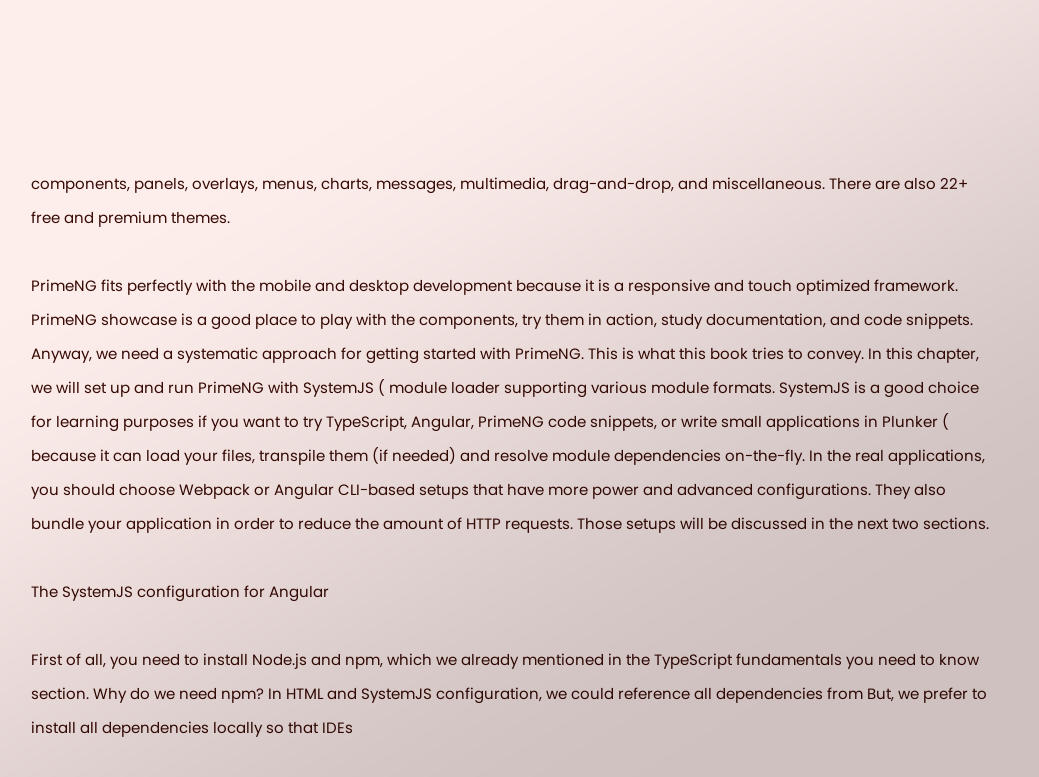components, panels, overlays, menus, charts, messages, multimedia, drag-and-drop, and miscellaneous. There are also 22+ free and premium themes.

PrimeNG fits perfectly with the mobile and desktop development because it is a responsive and touch optimized framework. PrimeNG showcase is a good place to play with the components, try them in action, study documentation, and code snippets. Anyway, we need a systematic approach for getting started with PrimeNG. This is what this book tries to convey. In this chapter, we will set up and run PrimeNG with SystemJS ( module loader supporting various module formats. SystemJS is a good choice for learning purposes if you want to try TypeScript, Angular, PrimeNG code snippets, or write small applications in Plunker ( because it can load your files, transpile them (if needed) and resolve module dependencies on-the-fly. In the real applications, you should choose Webpack or Angular CLI-based setups that have more power and advanced configurations. They also bundle your application in order to reduce the amount of HTTP requests. Those setups will be discussed in the next two sections.

The SystemJS configuration for Angular

First of all, you need to install Node.js and npm, which we already mentioned in the TypeScript fundamentals you need to know section. Why do we need npm? In HTML and SystemJS configuration, we could reference all dependencies from But, we prefer to install all dependencies locally so that IDEs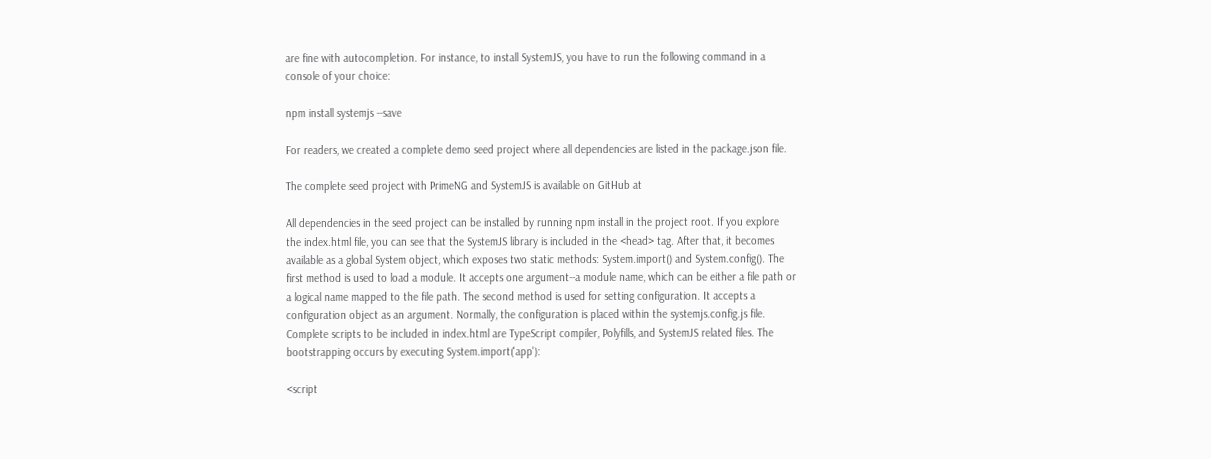are fine with autocompletion. For instance, to install SystemJS, you have to run the following command in a console of your choice:

npm install systemjs --save

For readers, we created a complete demo seed project where all dependencies are listed in the package.json file.

The complete seed project with PrimeNG and SystemJS is available on GitHub at

All dependencies in the seed project can be installed by running npm install in the project root. If you explore the index.html file, you can see that the SystemJS library is included in the <head> tag. After that, it becomes available as a global System object, which exposes two static methods: System.import() and System.config(). The first method is used to load a module. It accepts one argument--a module name, which can be either a file path or a logical name mapped to the file path. The second method is used for setting configuration. It accepts a configuration object as an argument. Normally, the configuration is placed within the systemjs.config.js file. Complete scripts to be included in index.html are TypeScript compiler, Polyfills, and SystemJS related files. The bootstrapping occurs by executing System.import('app'):

<script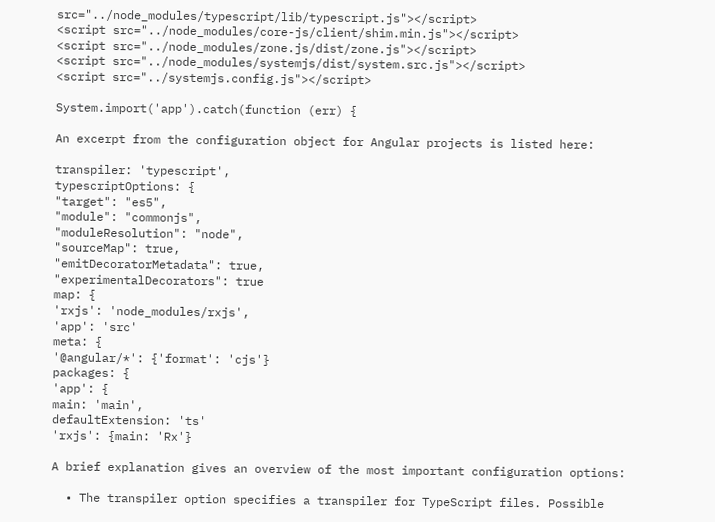src="../node_modules/typescript/lib/typescript.js"></script>
<script src="../node_modules/core-js/client/shim.min.js"></script>
<script src="../node_modules/zone.js/dist/zone.js"></script>
<script src="../node_modules/systemjs/dist/system.src.js"></script>
<script src="../systemjs.config.js"></script>

System.import('app').catch(function (err) {

An excerpt from the configuration object for Angular projects is listed here:

transpiler: 'typescript',
typescriptOptions: {
"target": "es5",
"module": "commonjs",
"moduleResolution": "node",
"sourceMap": true,
"emitDecoratorMetadata": true,
"experimentalDecorators": true
map: {
'rxjs': 'node_modules/rxjs',
'app': 'src'
meta: {
'@angular/*': {'format': 'cjs'}
packages: {
'app': {
main: 'main',
defaultExtension: 'ts'
'rxjs': {main: 'Rx'}

A brief explanation gives an overview of the most important configuration options:

  • The transpiler option specifies a transpiler for TypeScript files. Possible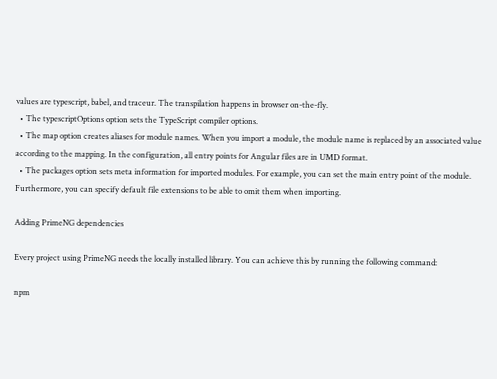values are typescript, babel, and traceur. The transpilation happens in browser on-the-fly.
  • The typescriptOptions option sets the TypeScript compiler options.
  • The map option creates aliases for module names. When you import a module, the module name is replaced by an associated value according to the mapping. In the configuration, all entry points for Angular files are in UMD format.
  • The packages option sets meta information for imported modules. For example, you can set the main entry point of the module. Furthermore, you can specify default file extensions to be able to omit them when importing.

Adding PrimeNG dependencies

Every project using PrimeNG needs the locally installed library. You can achieve this by running the following command:

npm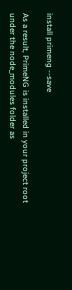install primeng --save

As a result, PrimeNG is installed in your project root under the node_modules folder as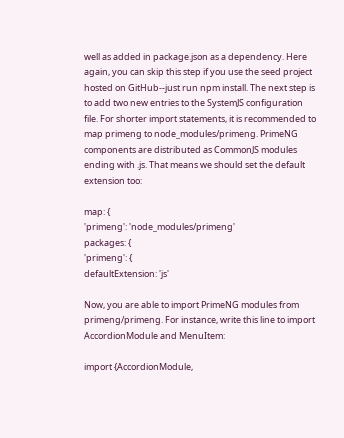well as added in package.json as a dependency. Here again, you can skip this step if you use the seed project hosted on GitHub--just run npm install. The next step is to add two new entries to the SystemJS configuration file. For shorter import statements, it is recommended to map primeng to node_modules/primeng. PrimeNG components are distributed as CommonJS modules ending with .js. That means we should set the default extension too:

map: {
'primeng': 'node_modules/primeng'
packages: {
'primeng': {
defaultExtension: 'js'

Now, you are able to import PrimeNG modules from primeng/primeng. For instance, write this line to import AccordionModule and MenuItem:

import {AccordionModule,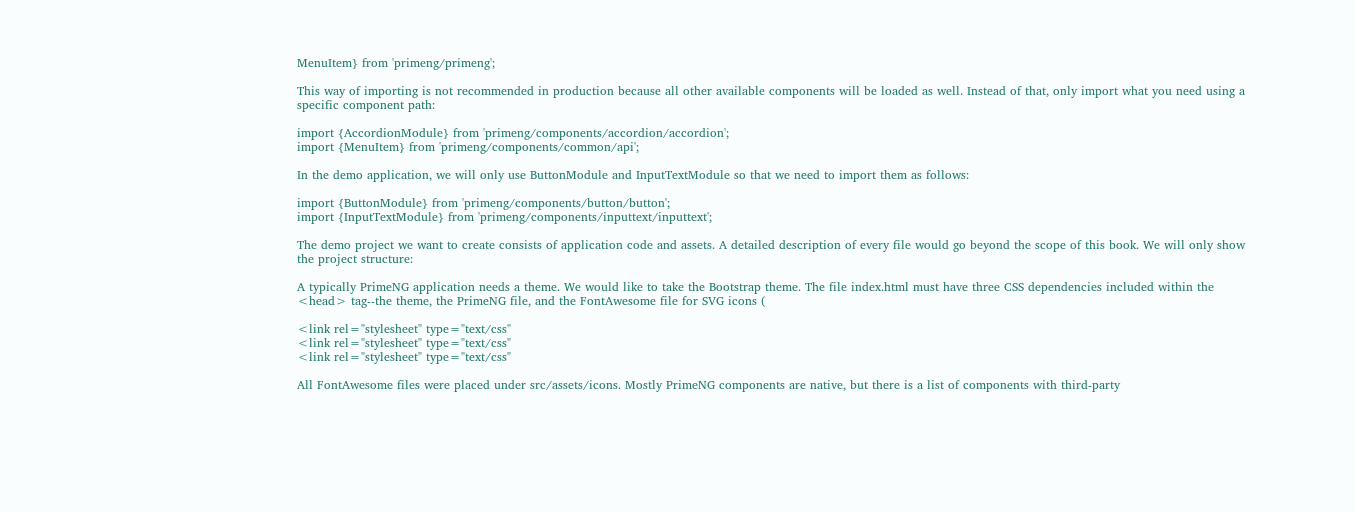MenuItem} from 'primeng/primeng';

This way of importing is not recommended in production because all other available components will be loaded as well. Instead of that, only import what you need using a specific component path:

import {AccordionModule} from 'primeng/components/accordion/accordion';
import {MenuItem} from 'primeng/components/common/api';

In the demo application, we will only use ButtonModule and InputTextModule so that we need to import them as follows:

import {ButtonModule} from 'primeng/components/button/button';
import {InputTextModule} from 'primeng/components/inputtext/inputtext';

The demo project we want to create consists of application code and assets. A detailed description of every file would go beyond the scope of this book. We will only show the project structure:

A typically PrimeNG application needs a theme. We would like to take the Bootstrap theme. The file index.html must have three CSS dependencies included within the <head> tag--the theme, the PrimeNG file, and the FontAwesome file for SVG icons (

<link rel="stylesheet" type="text/css"
<link rel="stylesheet" type="text/css"
<link rel="stylesheet" type="text/css"

All FontAwesome files were placed under src/assets/icons. Mostly PrimeNG components are native, but there is a list of components with third-party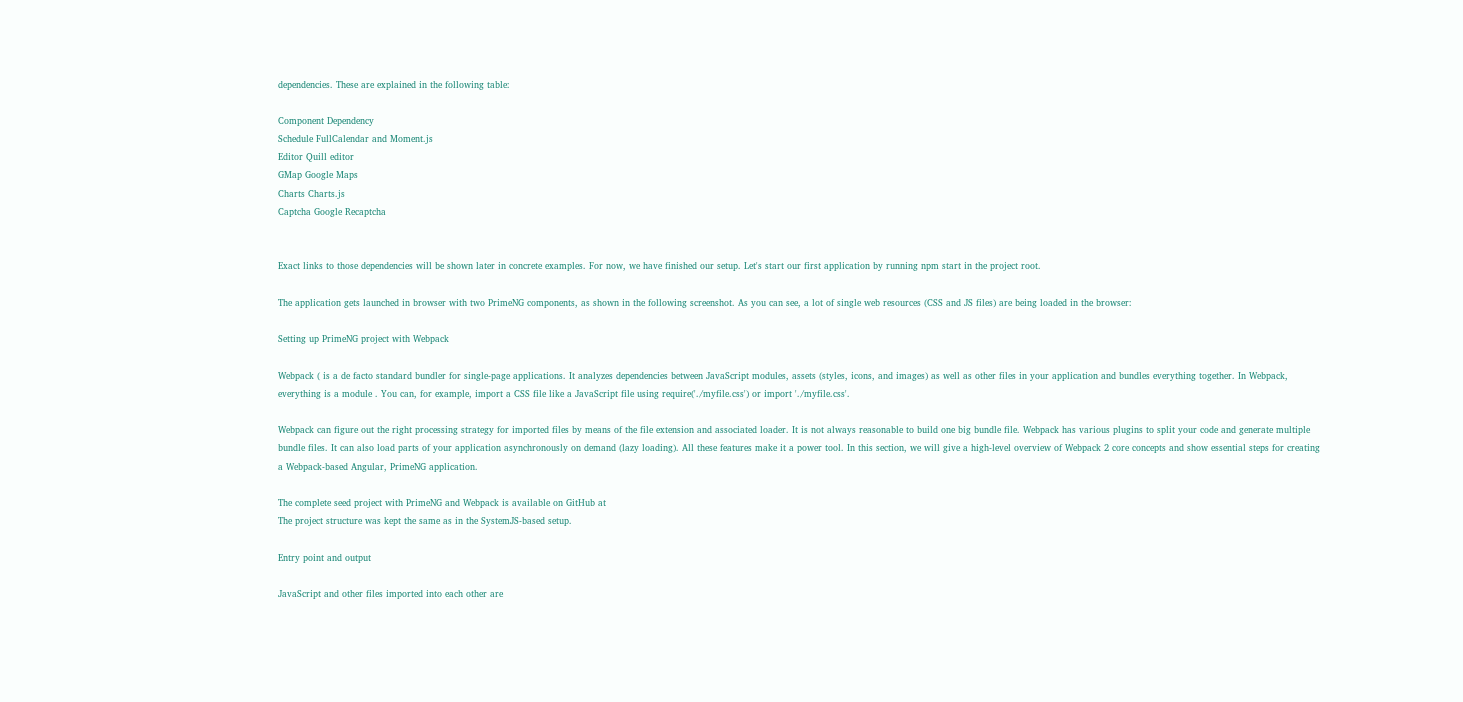dependencies. These are explained in the following table:

Component Dependency
Schedule FullCalendar and Moment.js
Editor Quill editor
GMap Google Maps
Charts Charts.js
Captcha Google Recaptcha


Exact links to those dependencies will be shown later in concrete examples. For now, we have finished our setup. Let's start our first application by running npm start in the project root.

The application gets launched in browser with two PrimeNG components, as shown in the following screenshot. As you can see, a lot of single web resources (CSS and JS files) are being loaded in the browser:

Setting up PrimeNG project with Webpack

Webpack ( is a de facto standard bundler for single-page applications. It analyzes dependencies between JavaScript modules, assets (styles, icons, and images) as well as other files in your application and bundles everything together. In Webpack, everything is a module . You can, for example, import a CSS file like a JavaScript file using require('./myfile.css') or import './myfile.css'.

Webpack can figure out the right processing strategy for imported files by means of the file extension and associated loader. It is not always reasonable to build one big bundle file. Webpack has various plugins to split your code and generate multiple bundle files. It can also load parts of your application asynchronously on demand (lazy loading). All these features make it a power tool. In this section, we will give a high-level overview of Webpack 2 core concepts and show essential steps for creating a Webpack-based Angular, PrimeNG application.

The complete seed project with PrimeNG and Webpack is available on GitHub at
The project structure was kept the same as in the SystemJS-based setup.

Entry point and output

JavaScript and other files imported into each other are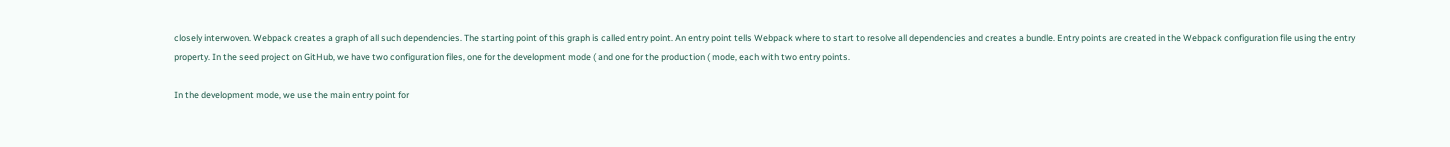closely interwoven. Webpack creates a graph of all such dependencies. The starting point of this graph is called entry point. An entry point tells Webpack where to start to resolve all dependencies and creates a bundle. Entry points are created in the Webpack configuration file using the entry property. In the seed project on GitHub, we have two configuration files, one for the development mode ( and one for the production ( mode, each with two entry points.

In the development mode, we use the main entry point for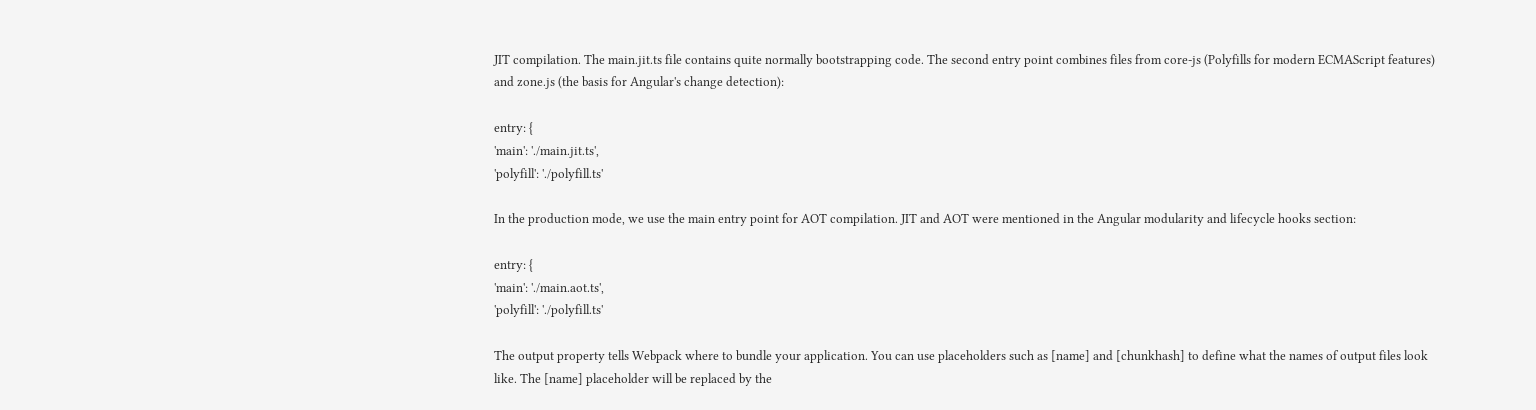JIT compilation. The main.jit.ts file contains quite normally bootstrapping code. The second entry point combines files from core-js (Polyfills for modern ECMAScript features) and zone.js (the basis for Angular's change detection):

entry: {
'main': './main.jit.ts',
'polyfill': './polyfill.ts'

In the production mode, we use the main entry point for AOT compilation. JIT and AOT were mentioned in the Angular modularity and lifecycle hooks section:

entry: {
'main': './main.aot.ts',
'polyfill': './polyfill.ts'

The output property tells Webpack where to bundle your application. You can use placeholders such as [name] and [chunkhash] to define what the names of output files look like. The [name] placeholder will be replaced by the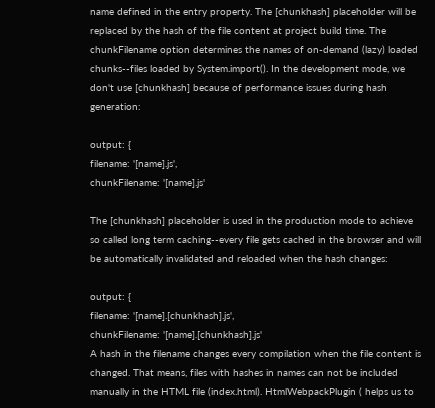name defined in the entry property. The [chunkhash] placeholder will be replaced by the hash of the file content at project build time. The chunkFilename option determines the names of on-demand (lazy) loaded chunks--files loaded by System.import(). In the development mode, we don't use [chunkhash] because of performance issues during hash generation:

output: {
filename: '[name].js',
chunkFilename: '[name].js'

The [chunkhash] placeholder is used in the production mode to achieve so called long term caching--every file gets cached in the browser and will be automatically invalidated and reloaded when the hash changes:

output: {
filename: '[name].[chunkhash].js',
chunkFilename: '[name].[chunkhash].js'
A hash in the filename changes every compilation when the file content is changed. That means, files with hashes in names can not be included manually in the HTML file (index.html). HtmlWebpackPlugin ( helps us to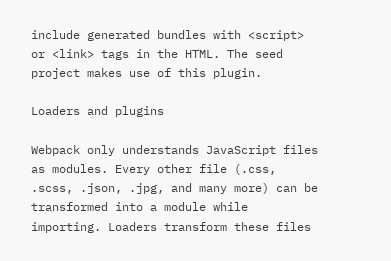include generated bundles with <script> or <link> tags in the HTML. The seed project makes use of this plugin.

Loaders and plugins

Webpack only understands JavaScript files as modules. Every other file (.css, .scss, .json, .jpg, and many more) can be transformed into a module while importing. Loaders transform these files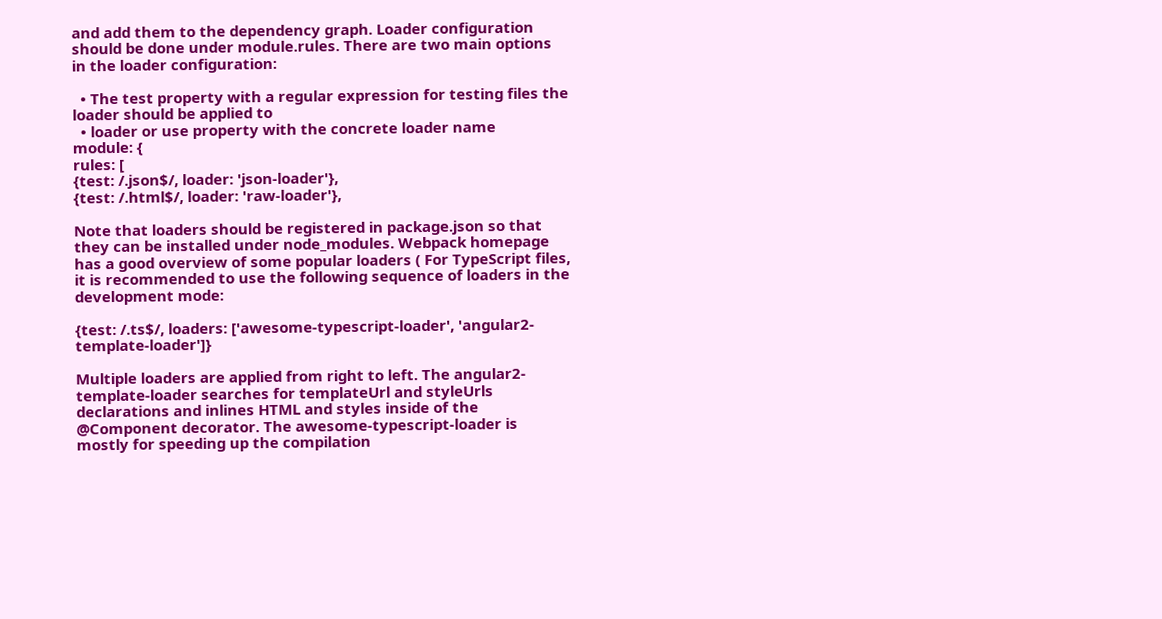and add them to the dependency graph. Loader configuration should be done under module.rules. There are two main options in the loader configuration:

  • The test property with a regular expression for testing files the loader should be applied to
  • loader or use property with the concrete loader name
module: {
rules: [
{test: /.json$/, loader: 'json-loader'},
{test: /.html$/, loader: 'raw-loader'},

Note that loaders should be registered in package.json so that they can be installed under node_modules. Webpack homepage has a good overview of some popular loaders ( For TypeScript files, it is recommended to use the following sequence of loaders in the development mode:

{test: /.ts$/, loaders: ['awesome-typescript-loader', 'angular2-template-loader']}

Multiple loaders are applied from right to left. The angular2-template-loader searches for templateUrl and styleUrls declarations and inlines HTML and styles inside of the @Component decorator. The awesome-typescript-loader is mostly for speeding up the compilation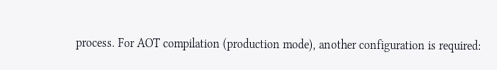process. For AOT compilation (production mode), another configuration is required: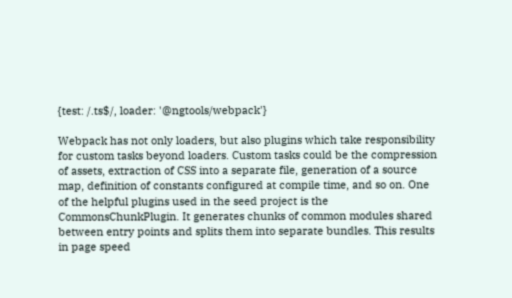{test: /.ts$/, loader: '@ngtools/webpack'}

Webpack has not only loaders, but also plugins which take responsibility for custom tasks beyond loaders. Custom tasks could be the compression of assets, extraction of CSS into a separate file, generation of a source map, definition of constants configured at compile time, and so on. One of the helpful plugins used in the seed project is the CommonsChunkPlugin. It generates chunks of common modules shared between entry points and splits them into separate bundles. This results in page speed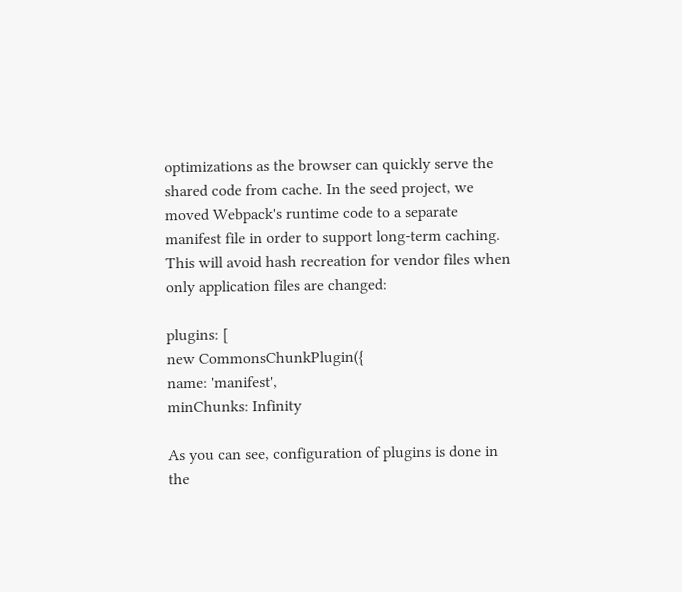optimizations as the browser can quickly serve the shared code from cache. In the seed project, we moved Webpack's runtime code to a separate manifest file in order to support long-term caching. This will avoid hash recreation for vendor files when only application files are changed:

plugins: [
new CommonsChunkPlugin({
name: 'manifest',
minChunks: Infinity

As you can see, configuration of plugins is done in the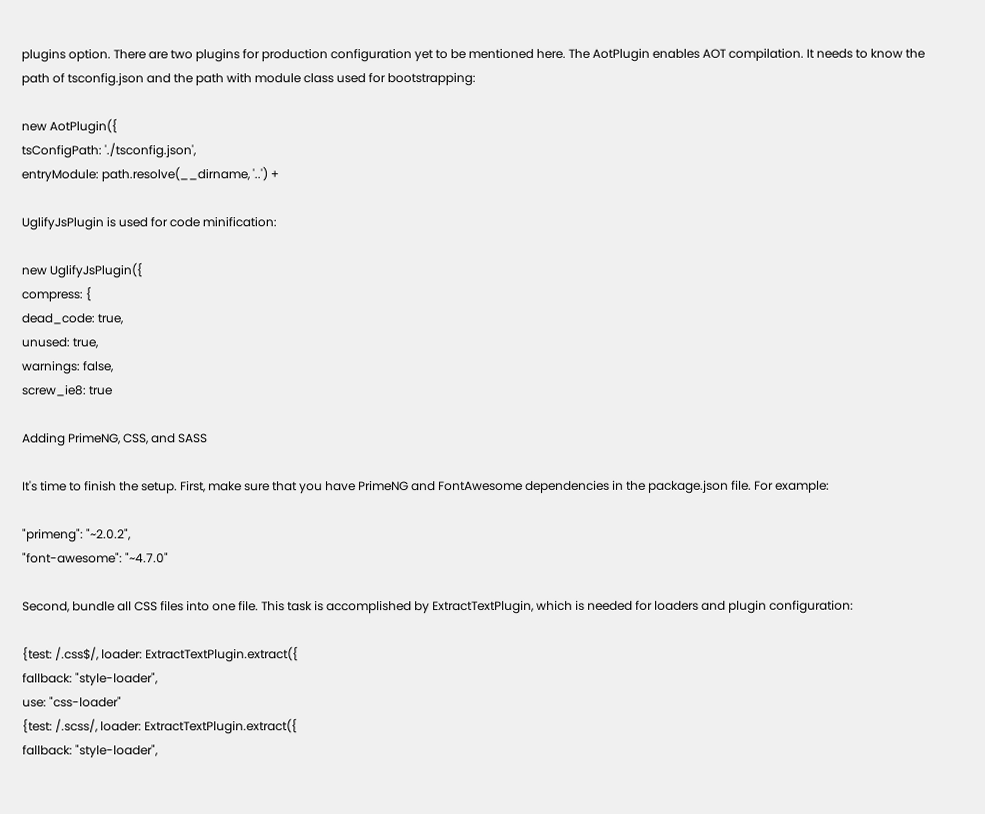plugins option. There are two plugins for production configuration yet to be mentioned here. The AotPlugin enables AOT compilation. It needs to know the path of tsconfig.json and the path with module class used for bootstrapping:

new AotPlugin({
tsConfigPath: './tsconfig.json',
entryModule: path.resolve(__dirname, '..') +

UglifyJsPlugin is used for code minification:

new UglifyJsPlugin({
compress: {
dead_code: true,
unused: true,
warnings: false,
screw_ie8: true

Adding PrimeNG, CSS, and SASS

It's time to finish the setup. First, make sure that you have PrimeNG and FontAwesome dependencies in the package.json file. For example:

"primeng": "~2.0.2",
"font-awesome": "~4.7.0"

Second, bundle all CSS files into one file. This task is accomplished by ExtractTextPlugin, which is needed for loaders and plugin configuration:

{test: /.css$/, loader: ExtractTextPlugin.extract({
fallback: "style-loader",
use: "css-loader"
{test: /.scss/, loader: ExtractTextPlugin.extract({
fallback: "style-loader",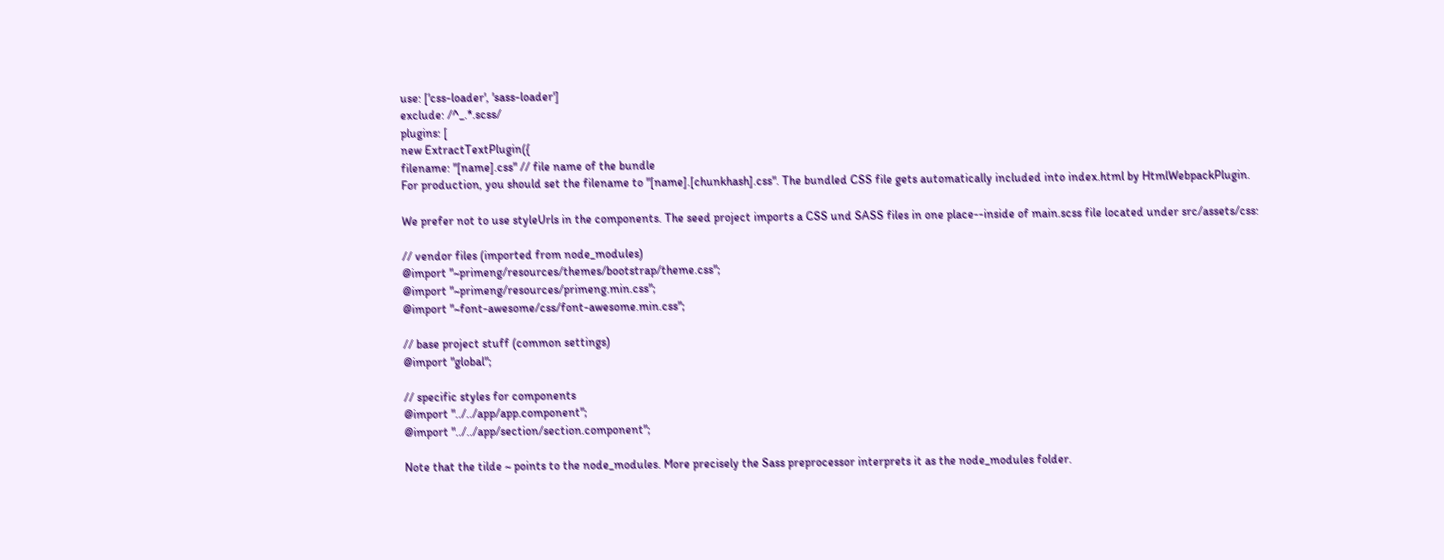use: ['css-loader', 'sass-loader']
exclude: /^_.*.scss/
plugins: [
new ExtractTextPlugin({
filename: "[name].css" // file name of the bundle
For production, you should set the filename to "[name].[chunkhash].css". The bundled CSS file gets automatically included into index.html by HtmlWebpackPlugin.

We prefer not to use styleUrls in the components. The seed project imports a CSS und SASS files in one place--inside of main.scss file located under src/assets/css:

// vendor files (imported from node_modules)
@import "~primeng/resources/themes/bootstrap/theme.css";
@import "~primeng/resources/primeng.min.css";
@import "~font-awesome/css/font-awesome.min.css";

// base project stuff (common settings)
@import "global";

// specific styles for components
@import "../../app/app.component";
@import "../../app/section/section.component";

Note that the tilde ~ points to the node_modules. More precisely the Sass preprocessor interprets it as the node_modules folder.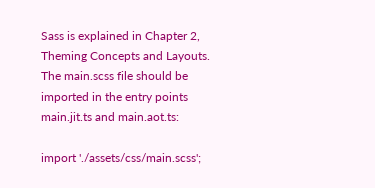Sass is explained in Chapter 2, Theming Concepts and Layouts. The main.scss file should be imported in the entry points main.jit.ts and main.aot.ts:

import './assets/css/main.scss';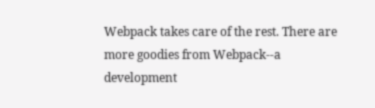Webpack takes care of the rest. There are more goodies from Webpack--a development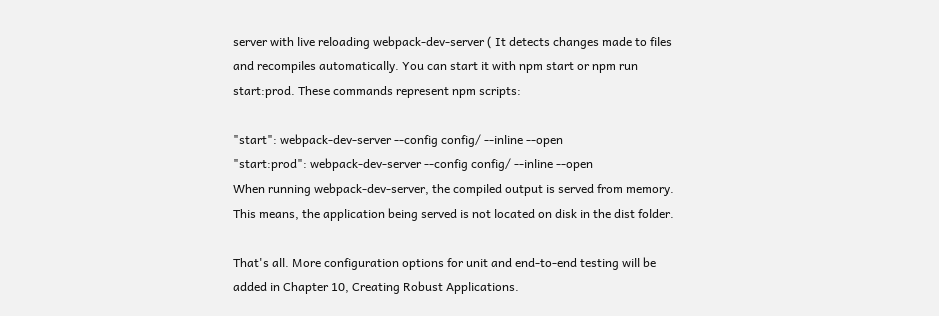server with live reloading webpack-dev-server ( It detects changes made to files and recompiles automatically. You can start it with npm start or npm run start:prod. These commands represent npm scripts:

"start": webpack-dev-server --config config/ --inline --open
"start:prod": webpack-dev-server --config config/ --inline --open
When running webpack-dev-server, the compiled output is served from memory. This means, the application being served is not located on disk in the dist folder.

That's all. More configuration options for unit and end-to-end testing will be added in Chapter 10, Creating Robust Applications.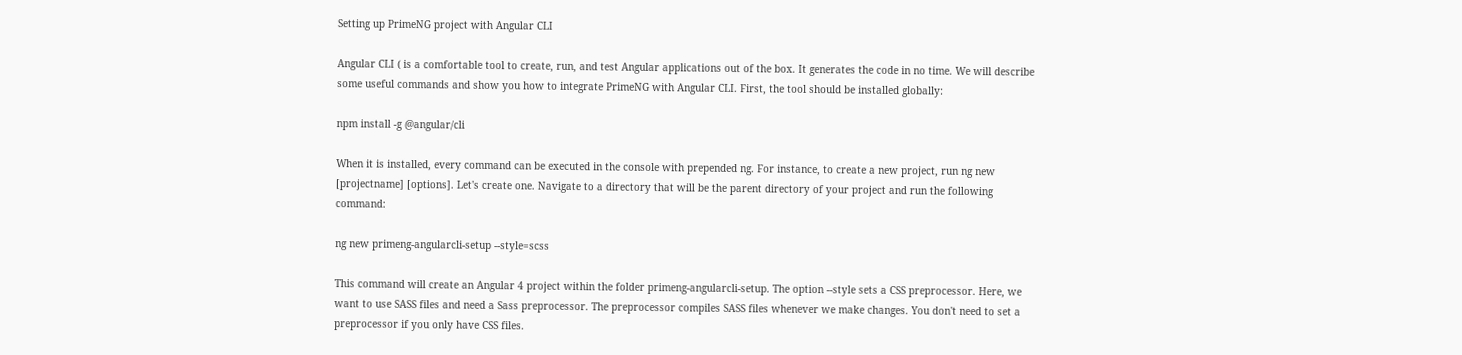Setting up PrimeNG project with Angular CLI

Angular CLI ( is a comfortable tool to create, run, and test Angular applications out of the box. It generates the code in no time. We will describe some useful commands and show you how to integrate PrimeNG with Angular CLI. First, the tool should be installed globally:

npm install -g @angular/cli

When it is installed, every command can be executed in the console with prepended ng. For instance, to create a new project, run ng new [projectname] [options]. Let's create one. Navigate to a directory that will be the parent directory of your project and run the following command:

ng new primeng-angularcli-setup --style=scss

This command will create an Angular 4 project within the folder primeng-angularcli-setup. The option --style sets a CSS preprocessor. Here, we want to use SASS files and need a Sass preprocessor. The preprocessor compiles SASS files whenever we make changes. You don't need to set a preprocessor if you only have CSS files.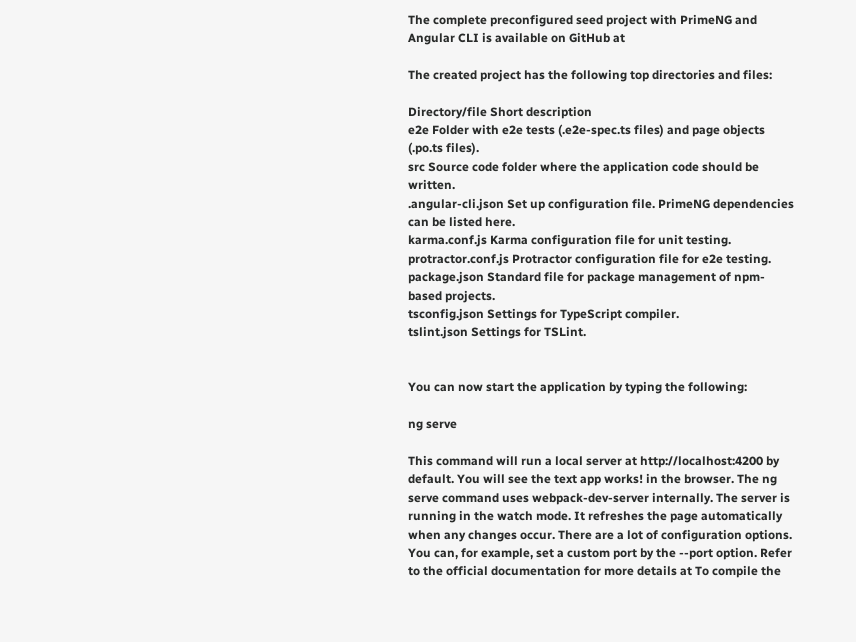The complete preconfigured seed project with PrimeNG and Angular CLI is available on GitHub at

The created project has the following top directories and files:

Directory/file Short description
e2e Folder with e2e tests (.e2e-spec.ts files) and page objects (.po.ts files).
src Source code folder where the application code should be written.
.angular-cli.json Set up configuration file. PrimeNG dependencies can be listed here.
karma.conf.js Karma configuration file for unit testing.
protractor.conf.js Protractor configuration file for e2e testing.
package.json Standard file for package management of npm-based projects.
tsconfig.json Settings for TypeScript compiler.
tslint.json Settings for TSLint.


You can now start the application by typing the following:

ng serve

This command will run a local server at http://localhost:4200 by default. You will see the text app works! in the browser. The ng serve command uses webpack-dev-server internally. The server is running in the watch mode. It refreshes the page automatically when any changes occur. There are a lot of configuration options. You can, for example, set a custom port by the --port option. Refer to the official documentation for more details at To compile the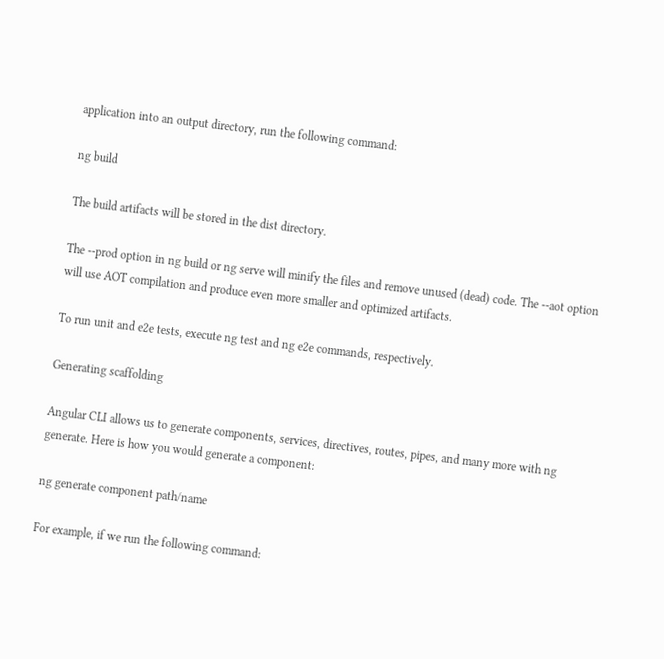application into an output directory, run the following command:

ng build

The build artifacts will be stored in the dist directory.

The --prod option in ng build or ng serve will minify the files and remove unused (dead) code. The --aot option will use AOT compilation and produce even more smaller and optimized artifacts.

To run unit and e2e tests, execute ng test and ng e2e commands, respectively.

Generating scaffolding

Angular CLI allows us to generate components, services, directives, routes, pipes, and many more with ng generate. Here is how you would generate a component:

ng generate component path/name

For example, if we run the following command: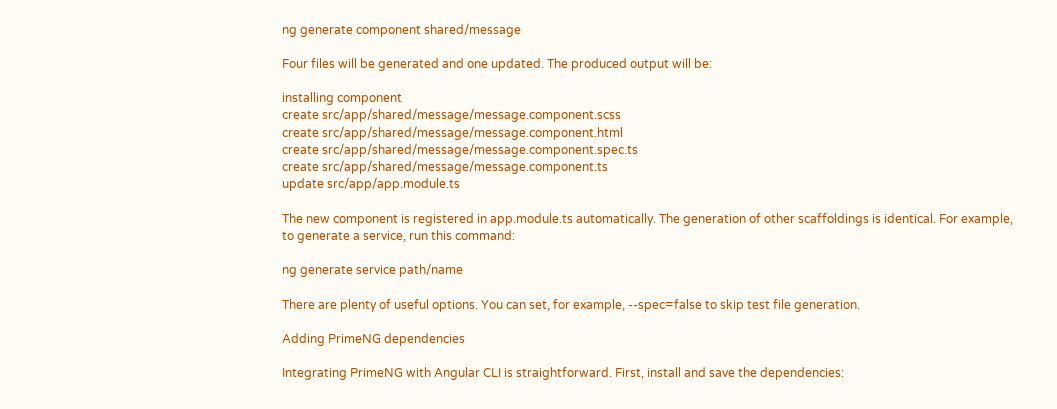ng generate component shared/message

Four files will be generated and one updated. The produced output will be:

installing component
create src/app/shared/message/message.component.scss
create src/app/shared/message/message.component.html
create src/app/shared/message/message.component.spec.ts
create src/app/shared/message/message.component.ts
update src/app/app.module.ts

The new component is registered in app.module.ts automatically. The generation of other scaffoldings is identical. For example, to generate a service, run this command:

ng generate service path/name

There are plenty of useful options. You can set, for example, --spec=false to skip test file generation.

Adding PrimeNG dependencies

Integrating PrimeNG with Angular CLI is straightforward. First, install and save the dependencies: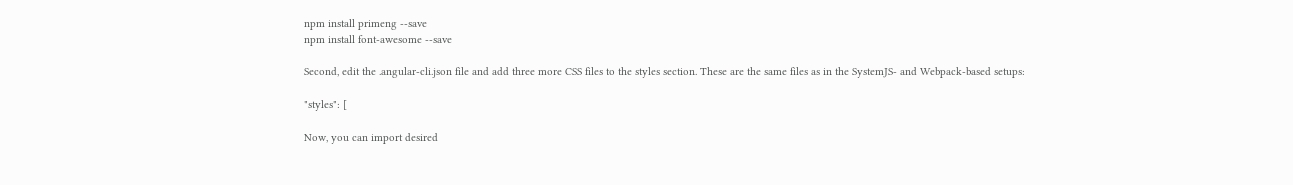npm install primeng --save
npm install font-awesome --save

Second, edit the .angular-cli.json file and add three more CSS files to the styles section. These are the same files as in the SystemJS- and Webpack-based setups:

"styles": [

Now, you can import desired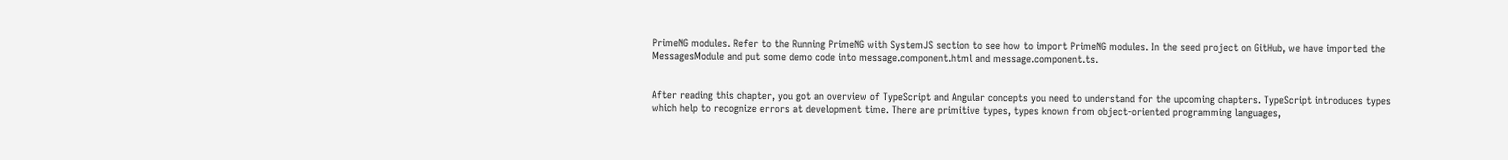PrimeNG modules. Refer to the Running PrimeNG with SystemJS section to see how to import PrimeNG modules. In the seed project on GitHub, we have imported the MessagesModule and put some demo code into message.component.html and message.component.ts.


After reading this chapter, you got an overview of TypeScript and Angular concepts you need to understand for the upcoming chapters. TypeScript introduces types which help to recognize errors at development time. There are primitive types, types known from object-oriented programming languages,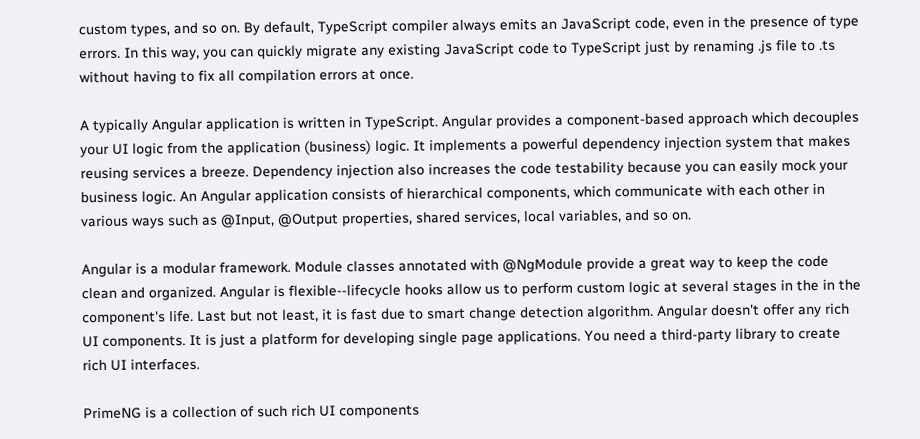custom types, and so on. By default, TypeScript compiler always emits an JavaScript code, even in the presence of type errors. In this way, you can quickly migrate any existing JavaScript code to TypeScript just by renaming .js file to .ts without having to fix all compilation errors at once.

A typically Angular application is written in TypeScript. Angular provides a component-based approach which decouples your UI logic from the application (business) logic. It implements a powerful dependency injection system that makes reusing services a breeze. Dependency injection also increases the code testability because you can easily mock your business logic. An Angular application consists of hierarchical components, which communicate with each other in various ways such as @Input, @Output properties, shared services, local variables, and so on.

Angular is a modular framework. Module classes annotated with @NgModule provide a great way to keep the code clean and organized. Angular is flexible--lifecycle hooks allow us to perform custom logic at several stages in the in the component's life. Last but not least, it is fast due to smart change detection algorithm. Angular doesn't offer any rich UI components. It is just a platform for developing single page applications. You need a third-party library to create rich UI interfaces.

PrimeNG is a collection of such rich UI components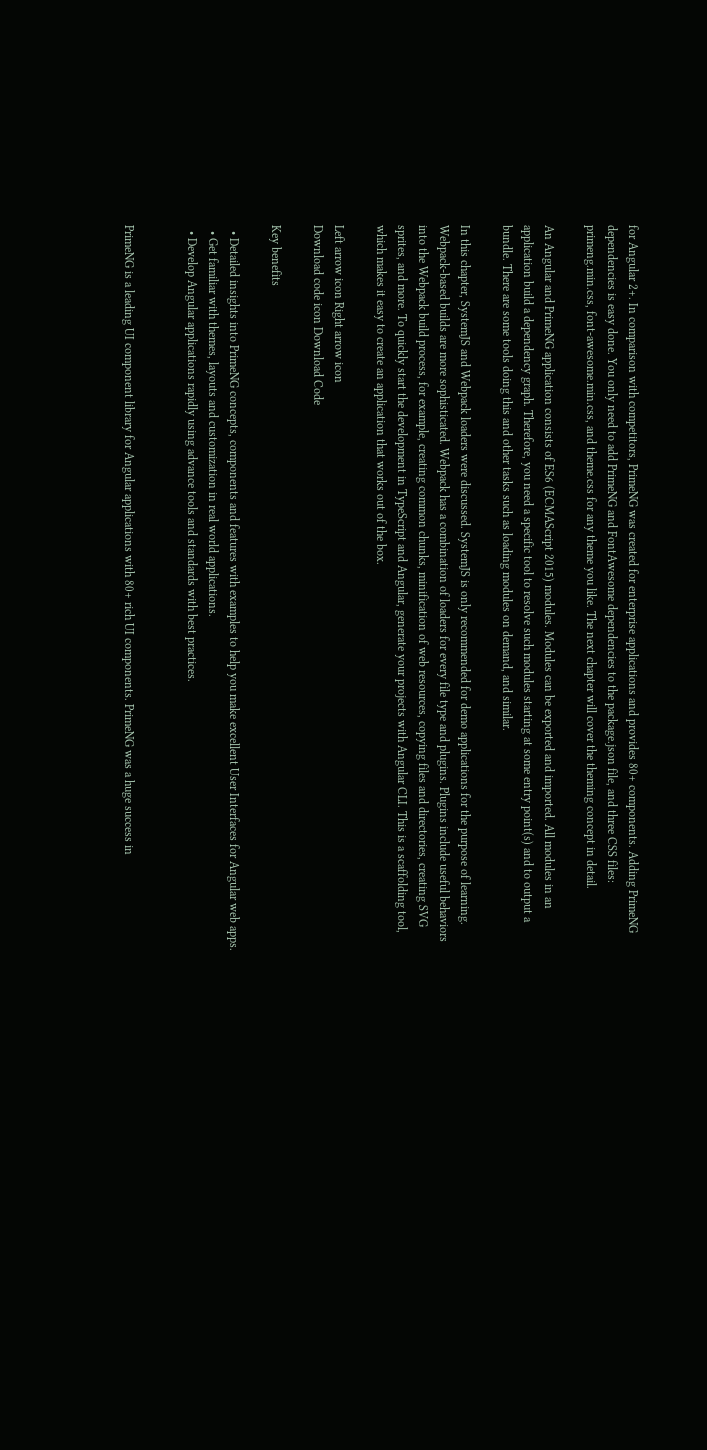for Angular 2+. In comparison with competitors, PrimeNG was created for enterprise applications and provides 80+ components. Adding PrimeNG dependencies is easy done. You only need to add PrimeNG and FontAwesome dependencies to the package.json file, and three CSS files: primeng.min.css, font-awesome.min.css, and theme.css for any theme you like. The next chapter will cover the theming concept in detail.

An Angular and PrimeNG application consists of ES6 (ECMAScript 2015) modules. Modules can be exported and imported. All modules in an application build a dependency graph. Therefore, you need a specific tool to resolve such modules starting at some entry point(s) and to output a bundle. There are some tools doing this and other tasks such as loading modules on demand, and similar.

In this chapter, SystemJS and Webpack loaders were discussed. SystemJS is only recommended for demo applications for the purpose of learning. Webpack-based builds are more sophisticated. Webpack has a combination of loaders for every file type and plugins. Plugins include useful behaviors into the Webpack build process, for example, creating common chunks, minification of web resources, copying files and directories, creating SVG sprites, and more. To quickly start the development in TypeScript and Angular, generate your projects with Angular CLI. This is a scaffolding tool, which makes it easy to create an application that works out of the box.

Left arrow icon Right arrow icon
Download code icon Download Code

Key benefits

  • Detailed insights into PrimeNG concepts, components and features with examples to help you make excellent User Interfaces for Angular web apps.
  • Get familiar with themes, layouts and customization in real world applications.
  • Develop Angular applications rapidly using advance tools and standards with best practices.


PrimeNG is a leading UI component library for Angular applications with 80+ rich UI components. PrimeNG was a huge success in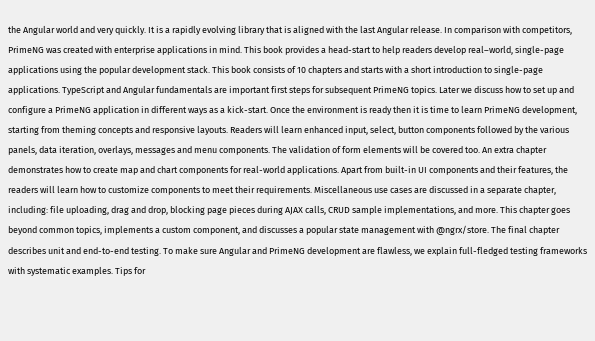the Angular world and very quickly. It is a rapidly evolving library that is aligned with the last Angular release. In comparison with competitors, PrimeNG was created with enterprise applications in mind. This book provides a head-start to help readers develop real–world, single-page applications using the popular development stack. This book consists of 10 chapters and starts with a short introduction to single-page applications. TypeScript and Angular fundamentals are important first steps for subsequent PrimeNG topics. Later we discuss how to set up and configure a PrimeNG application in different ways as a kick-start. Once the environment is ready then it is time to learn PrimeNG development, starting from theming concepts and responsive layouts. Readers will learn enhanced input, select, button components followed by the various panels, data iteration, overlays, messages and menu components. The validation of form elements will be covered too. An extra chapter demonstrates how to create map and chart components for real-world applications. Apart from built-in UI components and their features, the readers will learn how to customize components to meet their requirements. Miscellaneous use cases are discussed in a separate chapter, including: file uploading, drag and drop, blocking page pieces during AJAX calls, CRUD sample implementations, and more. This chapter goes beyond common topics, implements a custom component, and discusses a popular state management with @ngrx/store. The final chapter describes unit and end-to-end testing. To make sure Angular and PrimeNG development are flawless, we explain full-fledged testing frameworks with systematic examples. Tips for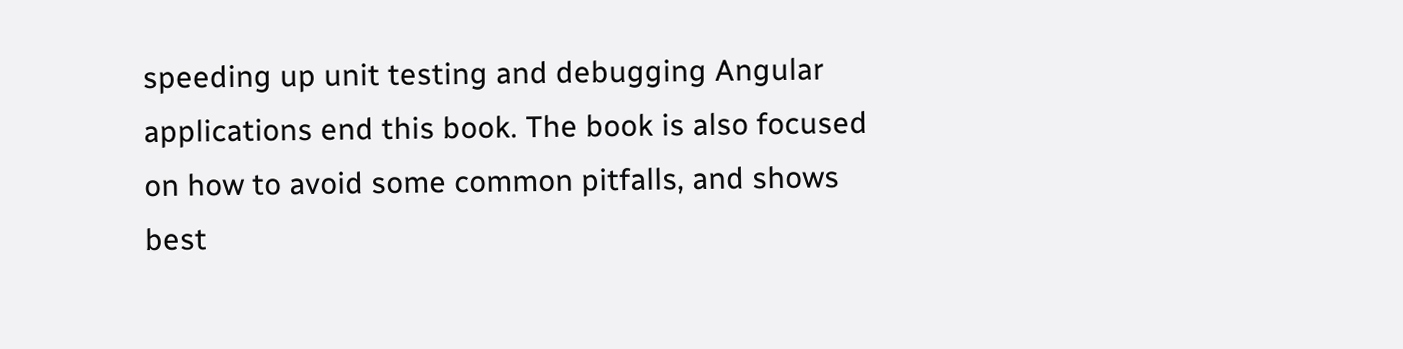speeding up unit testing and debugging Angular applications end this book. The book is also focused on how to avoid some common pitfalls, and shows best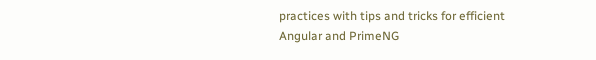practices with tips and tricks for efficient Angular and PrimeNG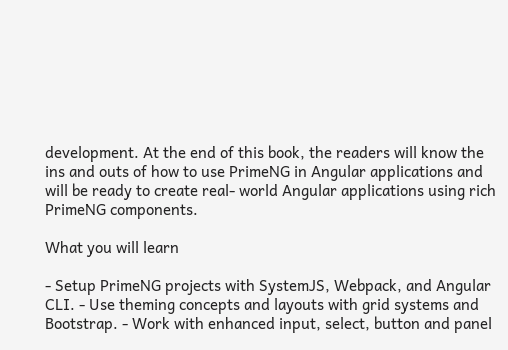development. At the end of this book, the readers will know the ins and outs of how to use PrimeNG in Angular applications and will be ready to create real- world Angular applications using rich PrimeNG components.

What you will learn

- Setup PrimeNG projects with SystemJS, Webpack, and Angular CLI. - Use theming concepts and layouts with grid systems and Bootstrap. - Work with enhanced input, select, button and panel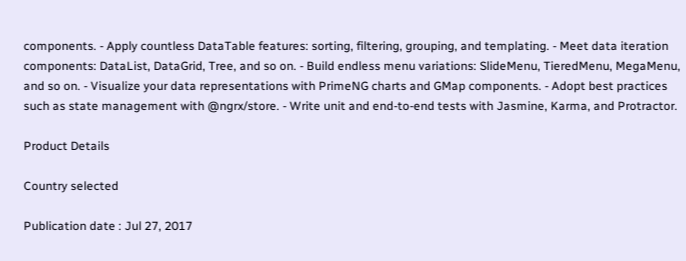components. - Apply countless DataTable features: sorting, filtering, grouping, and templating. - Meet data iteration components: DataList, DataGrid, Tree, and so on. - Build endless menu variations: SlideMenu, TieredMenu, MegaMenu, and so on. - Visualize your data representations with PrimeNG charts and GMap components. - Adopt best practices such as state management with @ngrx/store. - Write unit and end-to-end tests with Jasmine, Karma, and Protractor.

Product Details

Country selected

Publication date : Jul 27, 2017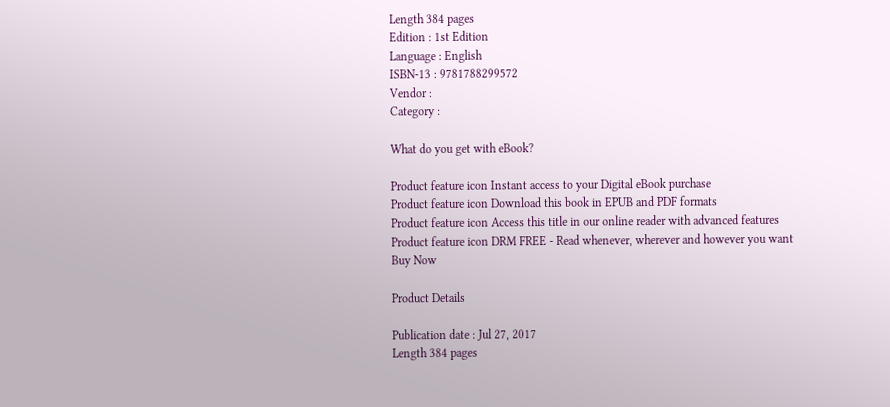Length 384 pages
Edition : 1st Edition
Language : English
ISBN-13 : 9781788299572
Vendor :
Category :

What do you get with eBook?

Product feature icon Instant access to your Digital eBook purchase
Product feature icon Download this book in EPUB and PDF formats
Product feature icon Access this title in our online reader with advanced features
Product feature icon DRM FREE - Read whenever, wherever and however you want
Buy Now

Product Details

Publication date : Jul 27, 2017
Length 384 pages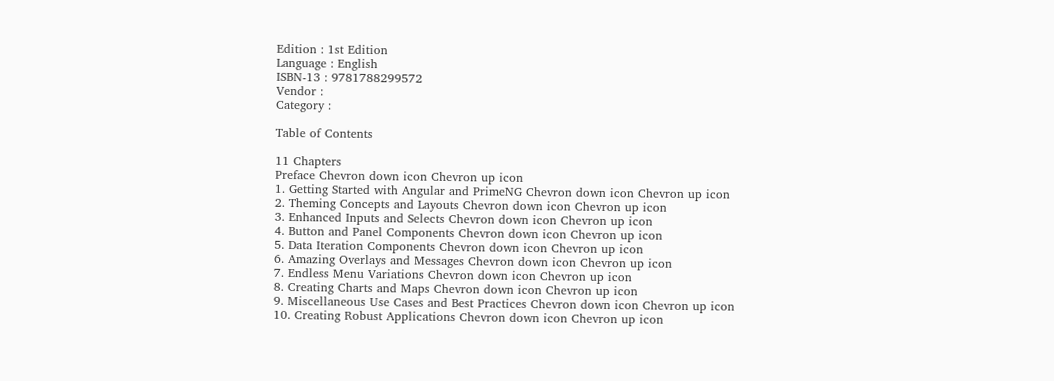Edition : 1st Edition
Language : English
ISBN-13 : 9781788299572
Vendor :
Category :

Table of Contents

11 Chapters
Preface Chevron down icon Chevron up icon
1. Getting Started with Angular and PrimeNG Chevron down icon Chevron up icon
2. Theming Concepts and Layouts Chevron down icon Chevron up icon
3. Enhanced Inputs and Selects Chevron down icon Chevron up icon
4. Button and Panel Components Chevron down icon Chevron up icon
5. Data Iteration Components Chevron down icon Chevron up icon
6. Amazing Overlays and Messages Chevron down icon Chevron up icon
7. Endless Menu Variations Chevron down icon Chevron up icon
8. Creating Charts and Maps Chevron down icon Chevron up icon
9. Miscellaneous Use Cases and Best Practices Chevron down icon Chevron up icon
10. Creating Robust Applications Chevron down icon Chevron up icon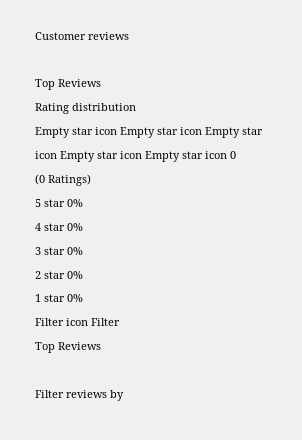Customer reviews

Top Reviews
Rating distribution
Empty star icon Empty star icon Empty star icon Empty star icon Empty star icon 0
(0 Ratings)
5 star 0%
4 star 0%
3 star 0%
2 star 0%
1 star 0%
Filter icon Filter
Top Reviews

Filter reviews by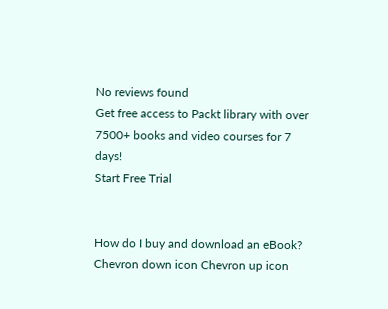No reviews found
Get free access to Packt library with over 7500+ books and video courses for 7 days!
Start Free Trial


How do I buy and download an eBook? Chevron down icon Chevron up icon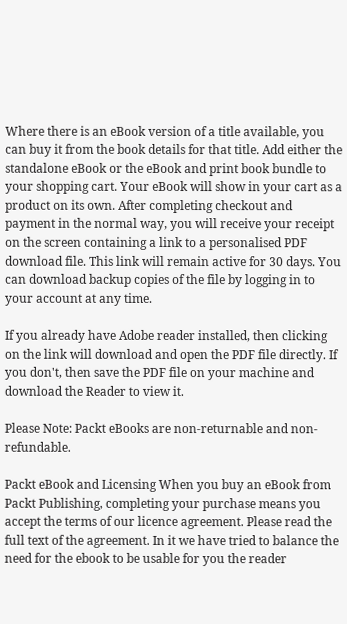Where there is an eBook version of a title available, you can buy it from the book details for that title. Add either the standalone eBook or the eBook and print book bundle to your shopping cart. Your eBook will show in your cart as a product on its own. After completing checkout and payment in the normal way, you will receive your receipt on the screen containing a link to a personalised PDF download file. This link will remain active for 30 days. You can download backup copies of the file by logging in to your account at any time.

If you already have Adobe reader installed, then clicking on the link will download and open the PDF file directly. If you don't, then save the PDF file on your machine and download the Reader to view it.

Please Note: Packt eBooks are non-returnable and non-refundable.

Packt eBook and Licensing When you buy an eBook from Packt Publishing, completing your purchase means you accept the terms of our licence agreement. Please read the full text of the agreement. In it we have tried to balance the need for the ebook to be usable for you the reader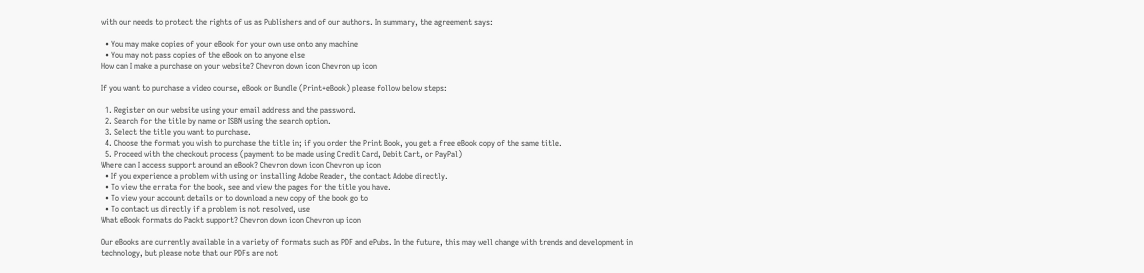with our needs to protect the rights of us as Publishers and of our authors. In summary, the agreement says:

  • You may make copies of your eBook for your own use onto any machine
  • You may not pass copies of the eBook on to anyone else
How can I make a purchase on your website? Chevron down icon Chevron up icon

If you want to purchase a video course, eBook or Bundle (Print+eBook) please follow below steps:

  1. Register on our website using your email address and the password.
  2. Search for the title by name or ISBN using the search option.
  3. Select the title you want to purchase.
  4. Choose the format you wish to purchase the title in; if you order the Print Book, you get a free eBook copy of the same title.
  5. Proceed with the checkout process (payment to be made using Credit Card, Debit Cart, or PayPal)
Where can I access support around an eBook? Chevron down icon Chevron up icon
  • If you experience a problem with using or installing Adobe Reader, the contact Adobe directly.
  • To view the errata for the book, see and view the pages for the title you have.
  • To view your account details or to download a new copy of the book go to
  • To contact us directly if a problem is not resolved, use
What eBook formats do Packt support? Chevron down icon Chevron up icon

Our eBooks are currently available in a variety of formats such as PDF and ePubs. In the future, this may well change with trends and development in technology, but please note that our PDFs are not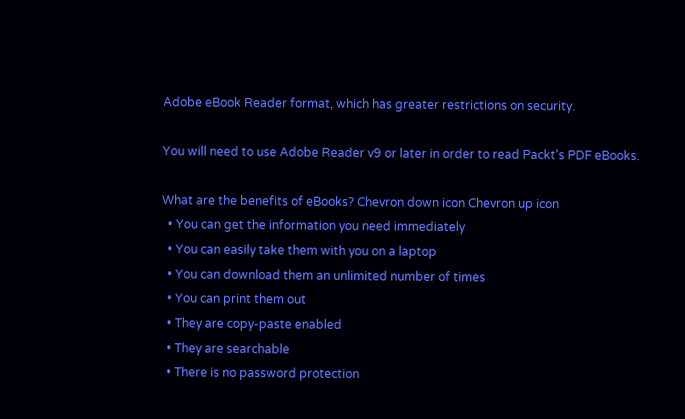Adobe eBook Reader format, which has greater restrictions on security.

You will need to use Adobe Reader v9 or later in order to read Packt's PDF eBooks.

What are the benefits of eBooks? Chevron down icon Chevron up icon
  • You can get the information you need immediately
  • You can easily take them with you on a laptop
  • You can download them an unlimited number of times
  • You can print them out
  • They are copy-paste enabled
  • They are searchable
  • There is no password protection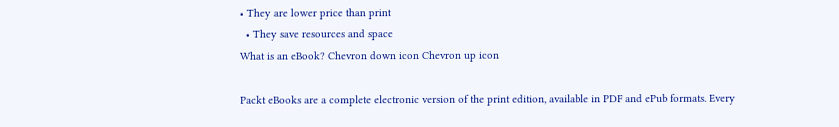• They are lower price than print
  • They save resources and space
What is an eBook? Chevron down icon Chevron up icon

Packt eBooks are a complete electronic version of the print edition, available in PDF and ePub formats. Every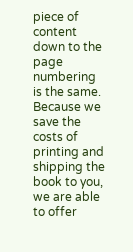piece of content down to the page numbering is the same. Because we save the costs of printing and shipping the book to you, we are able to offer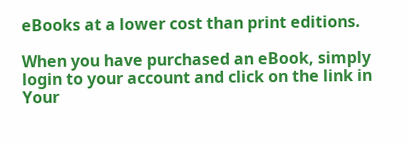eBooks at a lower cost than print editions.

When you have purchased an eBook, simply login to your account and click on the link in Your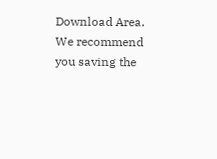Download Area. We recommend you saving the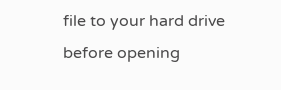file to your hard drive before opening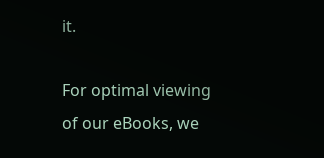it.

For optimal viewing of our eBooks, we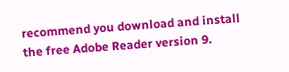recommend you download and install the free Adobe Reader version 9.